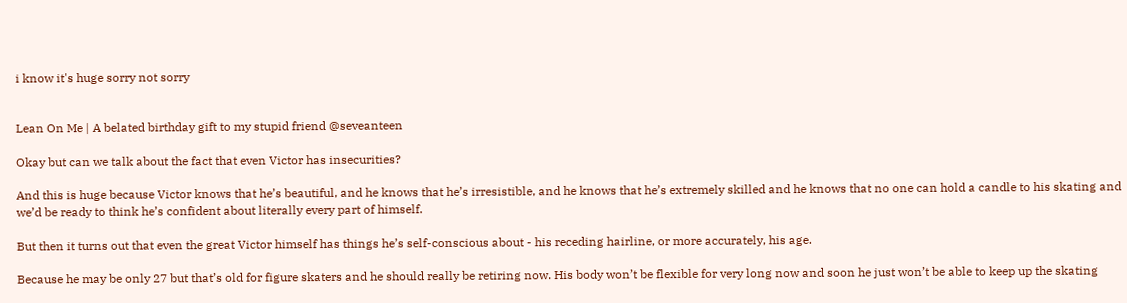i know it's huge sorry not sorry


Lean On Me | A belated birthday gift to my stupid friend @seveanteen

Okay but can we talk about the fact that even Victor has insecurities?

And this is huge because Victor knows that he’s beautiful, and he knows that he’s irresistible, and he knows that he’s extremely skilled and he knows that no one can hold a candle to his skating and we’d be ready to think he’s confident about literally every part of himself.

But then it turns out that even the great Victor himself has things he’s self-conscious about - his receding hairline, or more accurately, his age.

Because he may be only 27 but that’s old for figure skaters and he should really be retiring now. His body won’t be flexible for very long now and soon he just won’t be able to keep up the skating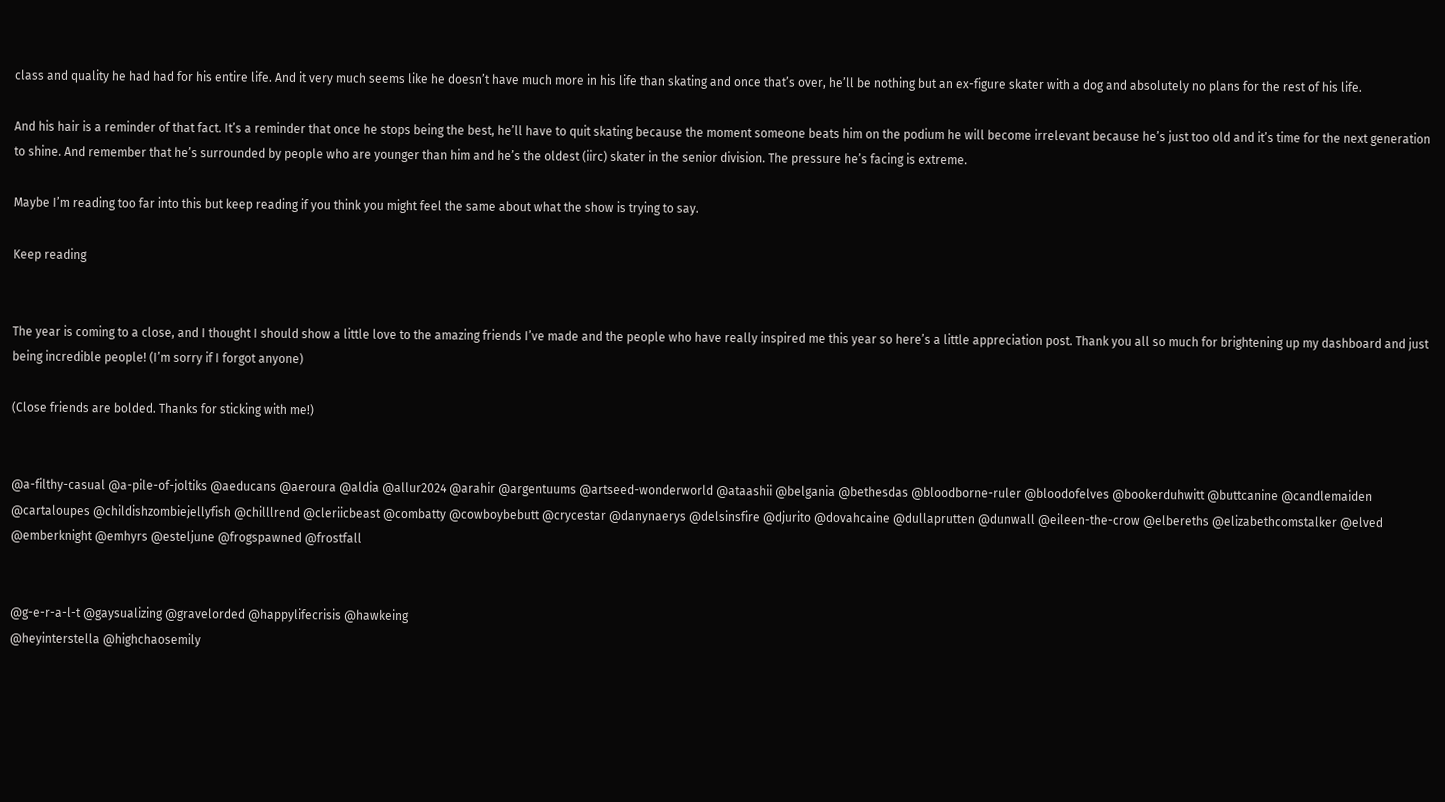class and quality he had had for his entire life. And it very much seems like he doesn’t have much more in his life than skating and once that’s over, he’ll be nothing but an ex-figure skater with a dog and absolutely no plans for the rest of his life.

And his hair is a reminder of that fact. It’s a reminder that once he stops being the best, he’ll have to quit skating because the moment someone beats him on the podium he will become irrelevant because he’s just too old and it’s time for the next generation to shine. And remember that he’s surrounded by people who are younger than him and he’s the oldest (iirc) skater in the senior division. The pressure he’s facing is extreme.

Maybe I’m reading too far into this but keep reading if you think you might feel the same about what the show is trying to say.

Keep reading


The year is coming to a close, and I thought I should show a little love to the amazing friends I’ve made and the people who have really inspired me this year so here’s a little appreciation post. Thank you all so much for brightening up my dashboard and just being incredible people! (I’m sorry if I forgot anyone)

(Close friends are bolded. Thanks for sticking with me!)


@a-filthy-casual @a-pile-of-joltiks @aeducans @aeroura @aldia @allur2024 @arahir @argentuums @artseed-wonderworld @ataashii @belgania @bethesdas @bloodborne-ruler @bloodofelves @bookerduhwitt @buttcanine @candlemaiden @cartaloupes @childishzombiejellyfish @chilllrend @cleriicbeast @combatty @cowboybebutt @crycestar @danynaerys @delsinsfire @djurito @dovahcaine @dullaprutten @dunwall @eileen-the-crow @elbereths @elizabethcomstalker @elved @emberknight @emhyrs @esteljune @frogspawned @frostfall


@g-e-r-a-l-t @gaysualizing @gravelorded @happylifecrisis @hawkeing
@heyinterstella @highchaosemily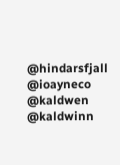@hindarsfjall @ioayneco
@kaldwen @kaldwinn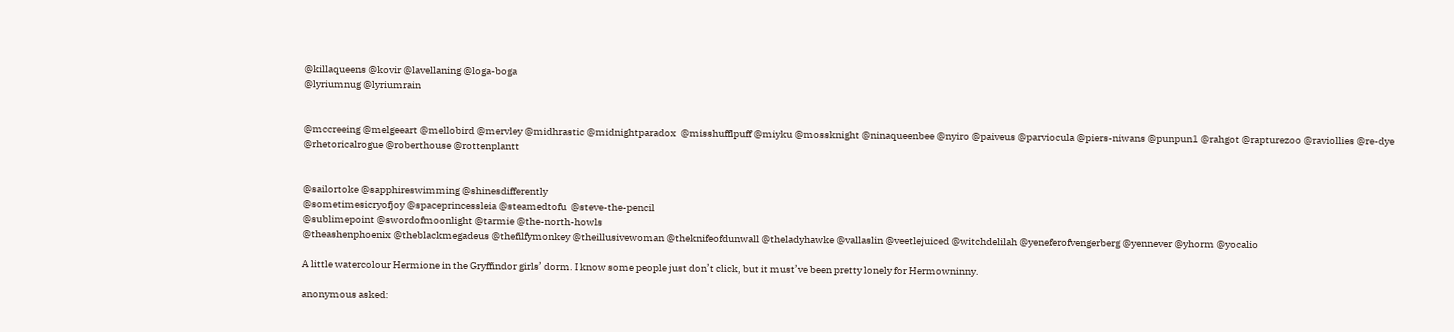@killaqueens @kovir @lavellaning @loga-boga
@lyriumnug @lyriumrain


@mccreeing @melgeeart @mellobird @mervley @midhrastic @midnightparadox  @misshufflpuff @miyku @mossknight @ninaqueenbee @nyiro @paiveus @parviocula @piers-niwans @punpun1 @rahgot @rapturezoo @raviollies @re-dye @rhetoricalrogue @roberthouse @rottenplantt


@sailortoke @sapphireswimming @shinesdifferently
@sometimesicryofjoy @spaceprincessleia @steamedtofu  @steve-the-pencil
@sublimepoint @swordofmoonlight @tarmie @the-north-howls
@theashenphoenix @theblackmegadeus @thefilfymonkey @theillusivewoman @theknifeofdunwall @theladyhawke @vallaslin @veetlejuiced @witchdelilah @yeneferofvengerberg @yennever @yhorm @yocalio

A little watercolour Hermione in the Gryffindor girls’ dorm. I know some people just don’t click, but it must’ve been pretty lonely for Hermowninny.

anonymous asked: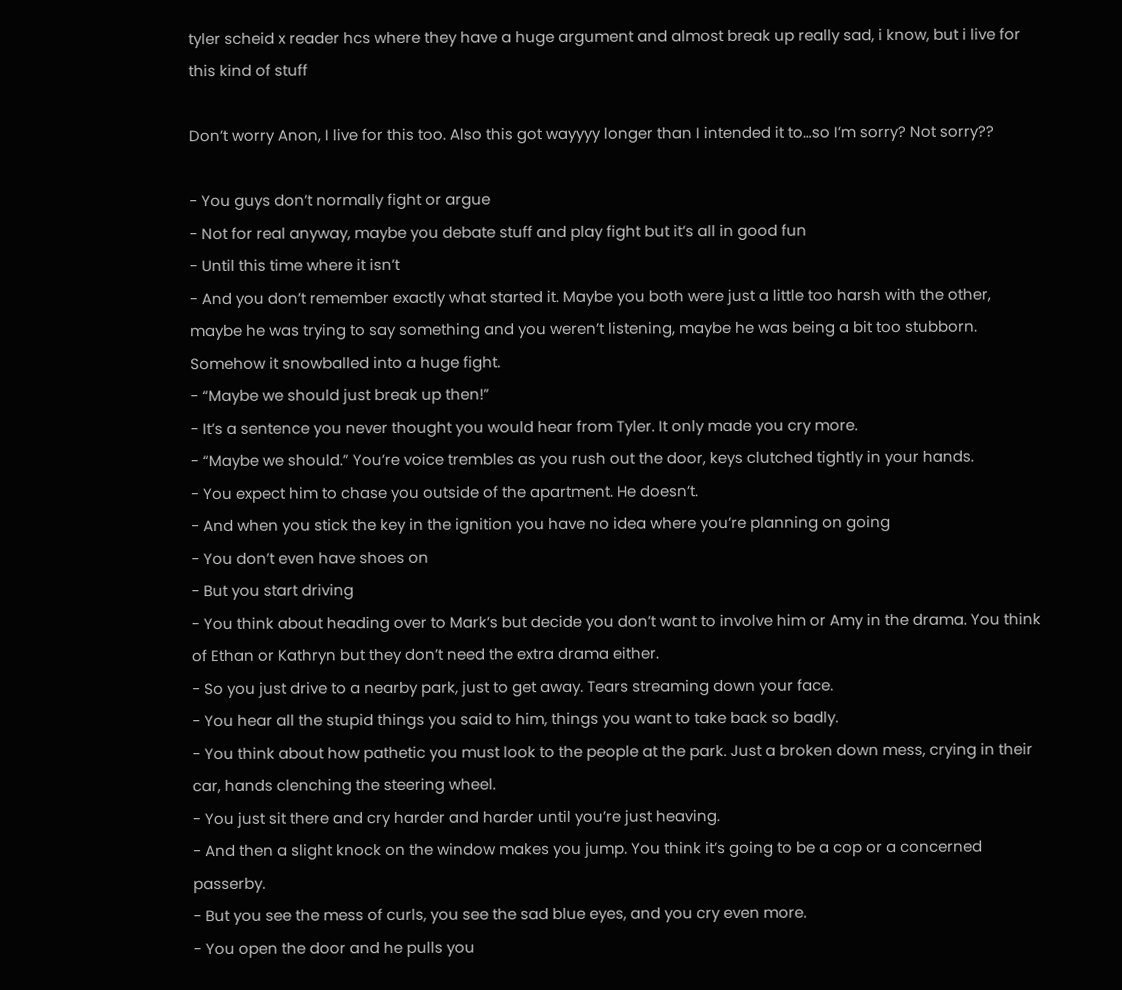tyler scheid x reader hcs where they have a huge argument and almost break up really sad, i know, but i live for this kind of stuff

Don’t worry Anon, I live for this too. Also this got wayyyy longer than I intended it to…so I’m sorry? Not sorry??

- You guys don’t normally fight or argue
- Not for real anyway, maybe you debate stuff and play fight but it’s all in good fun
- Until this time where it isn’t
- And you don’t remember exactly what started it. Maybe you both were just a little too harsh with the other, maybe he was trying to say something and you weren’t listening, maybe he was being a bit too stubborn. Somehow it snowballed into a huge fight.
- “Maybe we should just break up then!”
- It’s a sentence you never thought you would hear from Tyler. It only made you cry more.
- “Maybe we should.” You’re voice trembles as you rush out the door, keys clutched tightly in your hands.
- You expect him to chase you outside of the apartment. He doesn’t.
- And when you stick the key in the ignition you have no idea where you’re planning on going
- You don’t even have shoes on
- But you start driving
- You think about heading over to Mark’s but decide you don’t want to involve him or Amy in the drama. You think of Ethan or Kathryn but they don’t need the extra drama either.
- So you just drive to a nearby park, just to get away. Tears streaming down your face.
- You hear all the stupid things you said to him, things you want to take back so badly.
- You think about how pathetic you must look to the people at the park. Just a broken down mess, crying in their car, hands clenching the steering wheel.
- You just sit there and cry harder and harder until you’re just heaving.
- And then a slight knock on the window makes you jump. You think it’s going to be a cop or a concerned passerby.
- But you see the mess of curls, you see the sad blue eyes, and you cry even more.
- You open the door and he pulls you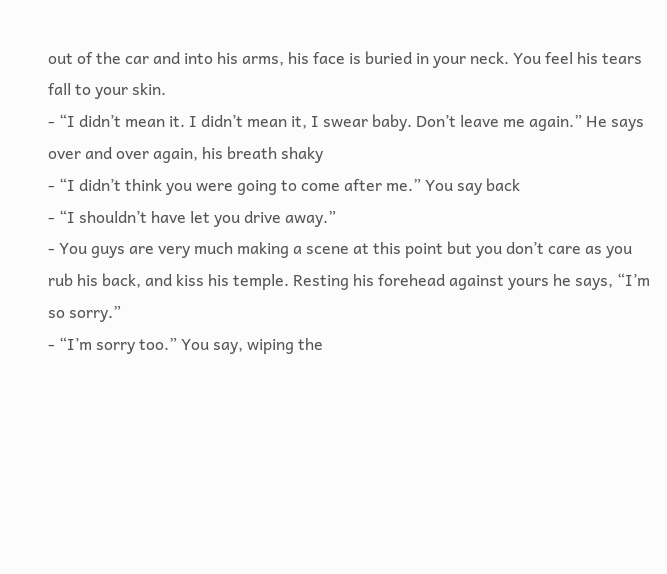out of the car and into his arms, his face is buried in your neck. You feel his tears fall to your skin.
- “I didn’t mean it. I didn’t mean it, I swear baby. Don’t leave me again.” He says over and over again, his breath shaky
- “I didn’t think you were going to come after me.” You say back
- “I shouldn’t have let you drive away.”
- You guys are very much making a scene at this point but you don’t care as you rub his back, and kiss his temple. Resting his forehead against yours he says, “I’m so sorry.”
- “I’m sorry too.” You say, wiping the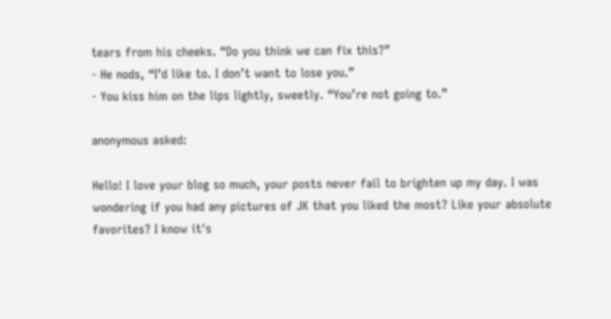tears from his cheeks. “Do you think we can fix this?”
- He nods, “I’d like to. I don’t want to lose you.”
- You kiss him on the lips lightly, sweetly. “You’re not going to.”

anonymous asked:

Hello! I love your blog so much, your posts never fail to brighten up my day. I was wondering if you had any pictures of JK that you liked the most? Like your absolute favorites? I know it's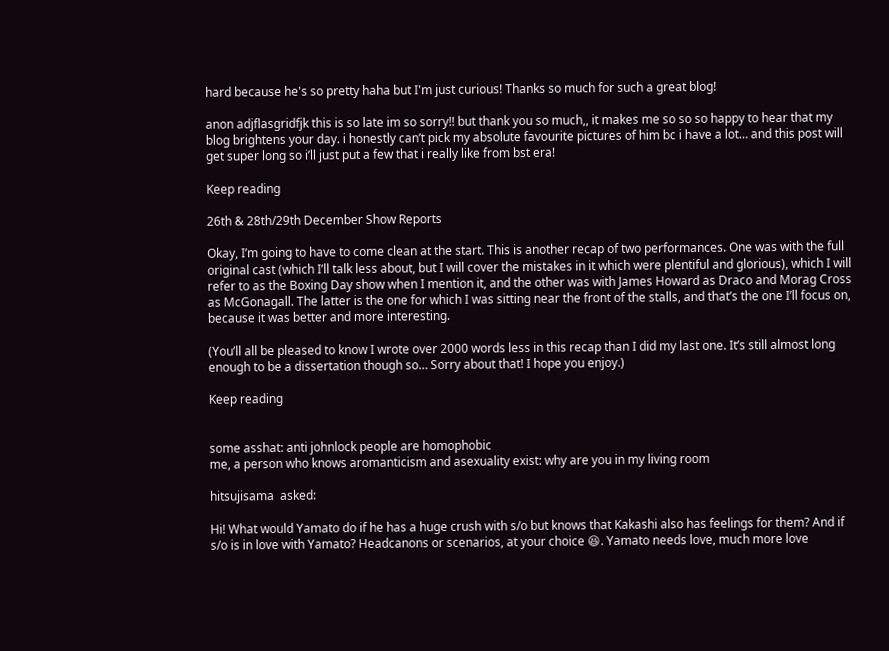hard because he's so pretty haha but I'm just curious! Thanks so much for such a great blog!

anon adjflasgridfjk this is so late im so sorry!! but thank you so much,, it makes me so so so happy to hear that my blog brightens your day. i honestly can’t pick my absolute favourite pictures of him bc i have a lot… and this post will get super long so i’ll just put a few that i really like from bst era!

Keep reading

26th & 28th/29th December Show Reports

Okay, I’m going to have to come clean at the start. This is another recap of two performances. One was with the full original cast (which I’ll talk less about, but I will cover the mistakes in it which were plentiful and glorious), which I will refer to as the Boxing Day show when I mention it, and the other was with James Howard as Draco and Morag Cross as McGonagall. The latter is the one for which I was sitting near the front of the stalls, and that’s the one I’ll focus on, because it was better and more interesting.

(You’ll all be pleased to know I wrote over 2000 words less in this recap than I did my last one. It’s still almost long enough to be a dissertation though so… Sorry about that! I hope you enjoy.)

Keep reading


some asshat: anti johnlock people are homophobic
me, a person who knows aromanticism and asexuality exist: why are you in my living room

hitsujisama  asked:

Hi! What would Yamato do if he has a huge crush with s/o but knows that Kakashi also has feelings for them? And if s/o is in love with Yamato? Headcanons or scenarios, at your choice 😆. Yamato needs love, much more love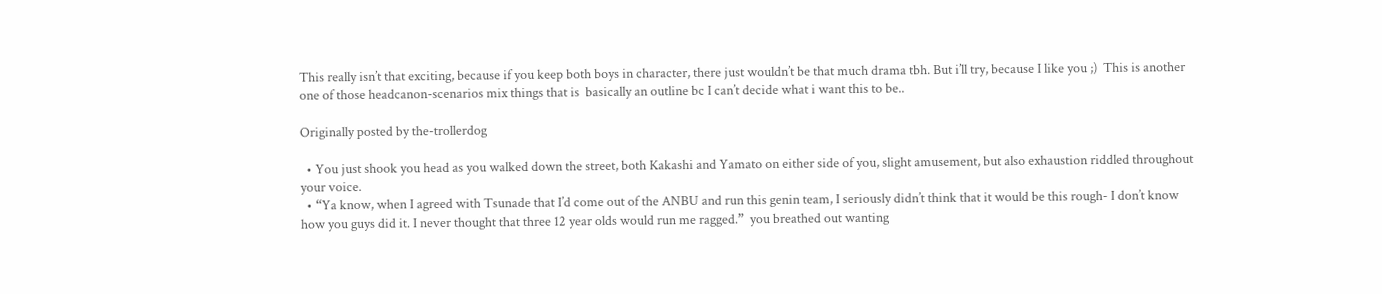This really isn’t that exciting, because if you keep both boys in character, there just wouldn’t be that much drama tbh. But i’ll try, because I like you ;)  This is another one of those headcanon-scenarios mix things that is  basically an outline bc I can’t decide what i want this to be..

Originally posted by the-trollerdog

  • You just shook you head as you walked down the street, both Kakashi and Yamato on either side of you, slight amusement, but also exhaustion riddled throughout your voice.
  • “Ya know, when I agreed with Tsunade that I’d come out of the ANBU and run this genin team, I seriously didn’t think that it would be this rough- I don’t know how you guys did it. I never thought that three 12 year olds would run me ragged.”  you breathed out wanting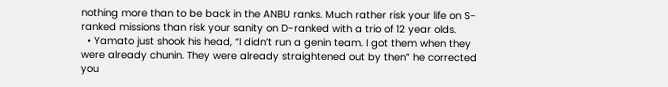nothing more than to be back in the ANBU ranks. Much rather risk your life on S-ranked missions than risk your sanity on D-ranked with a trio of 12 year olds.
  • Yamato just shook his head, “I didn’t run a genin team. I got them when they were already chunin. They were already straightened out by then” he corrected you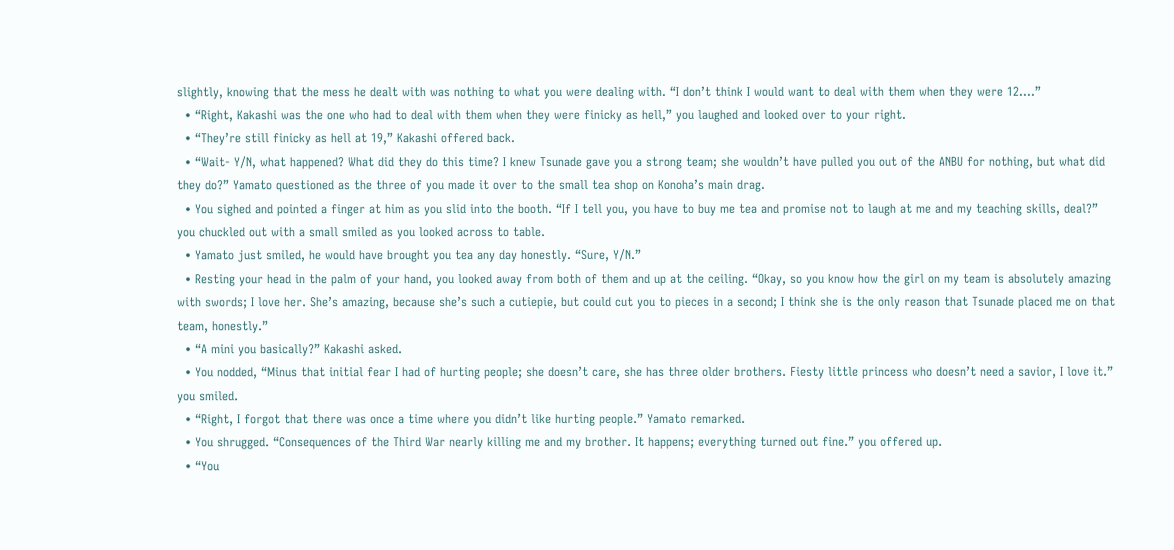slightly, knowing that the mess he dealt with was nothing to what you were dealing with. “I don’t think I would want to deal with them when they were 12….”
  • “Right, Kakashi was the one who had to deal with them when they were finicky as hell,” you laughed and looked over to your right.
  • “They’re still finicky as hell at 19,” Kakashi offered back.
  • “Wait- Y/N, what happened? What did they do this time? I knew Tsunade gave you a strong team; she wouldn’t have pulled you out of the ANBU for nothing, but what did they do?” Yamato questioned as the three of you made it over to the small tea shop on Konoha’s main drag.
  • You sighed and pointed a finger at him as you slid into the booth. “If I tell you, you have to buy me tea and promise not to laugh at me and my teaching skills, deal?” you chuckled out with a small smiled as you looked across to table.
  • Yamato just smiled, he would have brought you tea any day honestly. “Sure, Y/N.”
  • Resting your head in the palm of your hand, you looked away from both of them and up at the ceiling. “Okay, so you know how the girl on my team is absolutely amazing with swords; I love her. She’s amazing, because she’s such a cutiepie, but could cut you to pieces in a second; I think she is the only reason that Tsunade placed me on that team, honestly.”
  • “A mini you basically?” Kakashi asked.
  • You nodded, “Minus that initial fear I had of hurting people; she doesn’t care, she has three older brothers. Fiesty little princess who doesn’t need a savior, I love it.” you smiled.
  • “Right, I forgot that there was once a time where you didn’t like hurting people.” Yamato remarked.
  • You shrugged. “Consequences of the Third War nearly killing me and my brother. It happens; everything turned out fine.” you offered up.
  • “You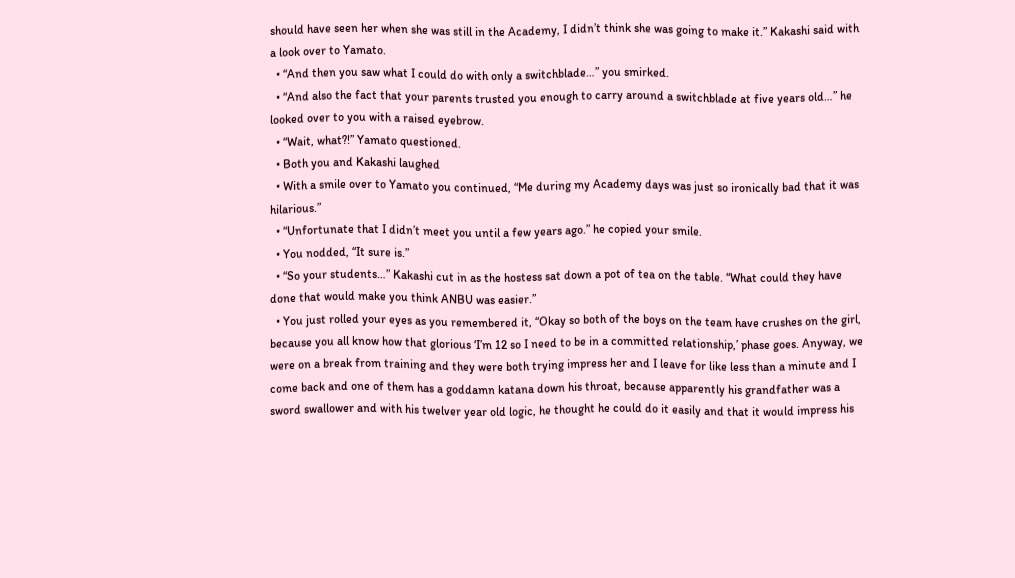should have seen her when she was still in the Academy, I didn’t think she was going to make it.” Kakashi said with a look over to Yamato.
  • “And then you saw what I could do with only a switchblade…” you smirked.
  • “And also the fact that your parents trusted you enough to carry around a switchblade at five years old…” he looked over to you with a raised eyebrow.
  • “Wait, what?!” Yamato questioned.
  • Both you and Kakashi laughed
  • With a smile over to Yamato you continued, “Me during my Academy days was just so ironically bad that it was hilarious.”
  • “Unfortunate that I didn’t meet you until a few years ago.” he copied your smile.
  • You nodded, “It sure is.”
  • “So your students…” Kakashi cut in as the hostess sat down a pot of tea on the table. “What could they have done that would make you think ANBU was easier.”
  • You just rolled your eyes as you remembered it, “Okay so both of the boys on the team have crushes on the girl, because you all know how that glorious ‘I’m 12 so I need to be in a committed relationship,’ phase goes. Anyway, we were on a break from training and they were both trying impress her and I leave for like less than a minute and I come back and one of them has a goddamn katana down his throat, because apparently his grandfather was a sword swallower and with his twelver year old logic, he thought he could do it easily and that it would impress his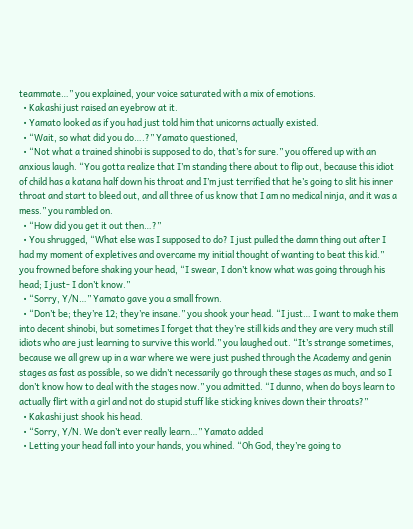teammate…” you explained, your voice saturated with a mix of emotions.
  • Kakashi just raised an eyebrow at it.
  • Yamato looked as if you had just told him that unicorns actually existed.
  • “Wait, so what did you do….?” Yamato questioned,
  • “Not what a trained shinobi is supposed to do, that’s for sure.” you offered up with an anxious laugh. “You gotta realize that I’m standing there about to flip out, because this idiot of child has a katana half down his throat and I’m just terrified that he’s going to slit his inner throat and start to bleed out, and all three of us know that I am no medical ninja, and it was a mess.” you rambled on.
  • “How did you get it out then…?”
  • You shrugged, “What else was I supposed to do? I just pulled the damn thing out after I had my moment of expletives and overcame my initial thought of wanting to beat this kid.” you frowned before shaking your head, “I swear, I don’t know what was going through his head; I just- I don’t know.”
  • “Sorry, Y/N…” Yamato gave you a small frown.
  • “Don’t be; they’re 12; they’re insane.” you shook your head. “I just… I want to make them into decent shinobi, but sometimes I forget that they’re still kids and they are very much still idiots who are just learning to survive this world.” you laughed out. “It’s strange sometimes, because we all grew up in a war where we were just pushed through the Academy and genin stages as fast as possible, so we didn’t necessarily go through these stages as much, and so I don’t know how to deal with the stages now.” you admitted. “I dunno, when do boys learn to actually flirt with a girl and not do stupid stuff like sticking knives down their throats?”
  • Kakashi just shook his head.
  • “Sorry, Y/N. We don’t ever really learn…” Yamato added
  • Letting your head fall into your hands, you whined. “Oh God, they’re going to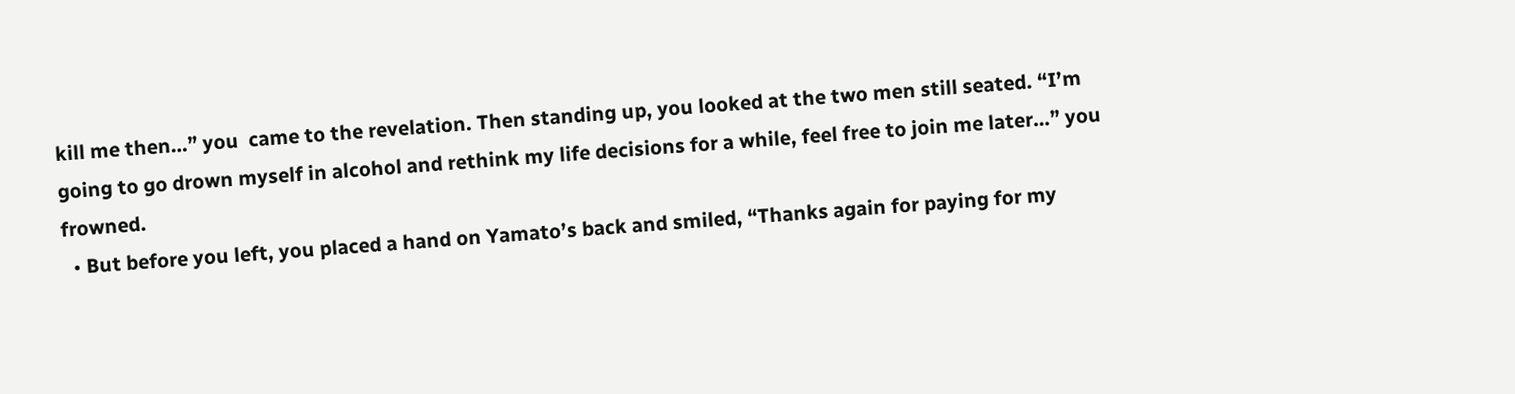kill me then…” you  came to the revelation. Then standing up, you looked at the two men still seated. “I’m going to go drown myself in alcohol and rethink my life decisions for a while, feel free to join me later…” you frowned.
  • But before you left, you placed a hand on Yamato’s back and smiled, “Thanks again for paying for my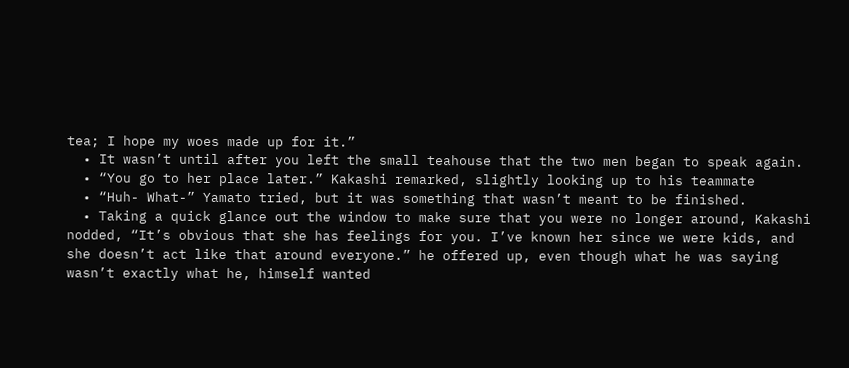tea; I hope my woes made up for it.”
  • It wasn’t until after you left the small teahouse that the two men began to speak again.
  • “You go to her place later.” Kakashi remarked, slightly looking up to his teammate
  • “Huh- What-” Yamato tried, but it was something that wasn’t meant to be finished.
  • Taking a quick glance out the window to make sure that you were no longer around, Kakashi nodded, “It’s obvious that she has feelings for you. I’ve known her since we were kids, and she doesn’t act like that around everyone.” he offered up, even though what he was saying wasn’t exactly what he, himself wanted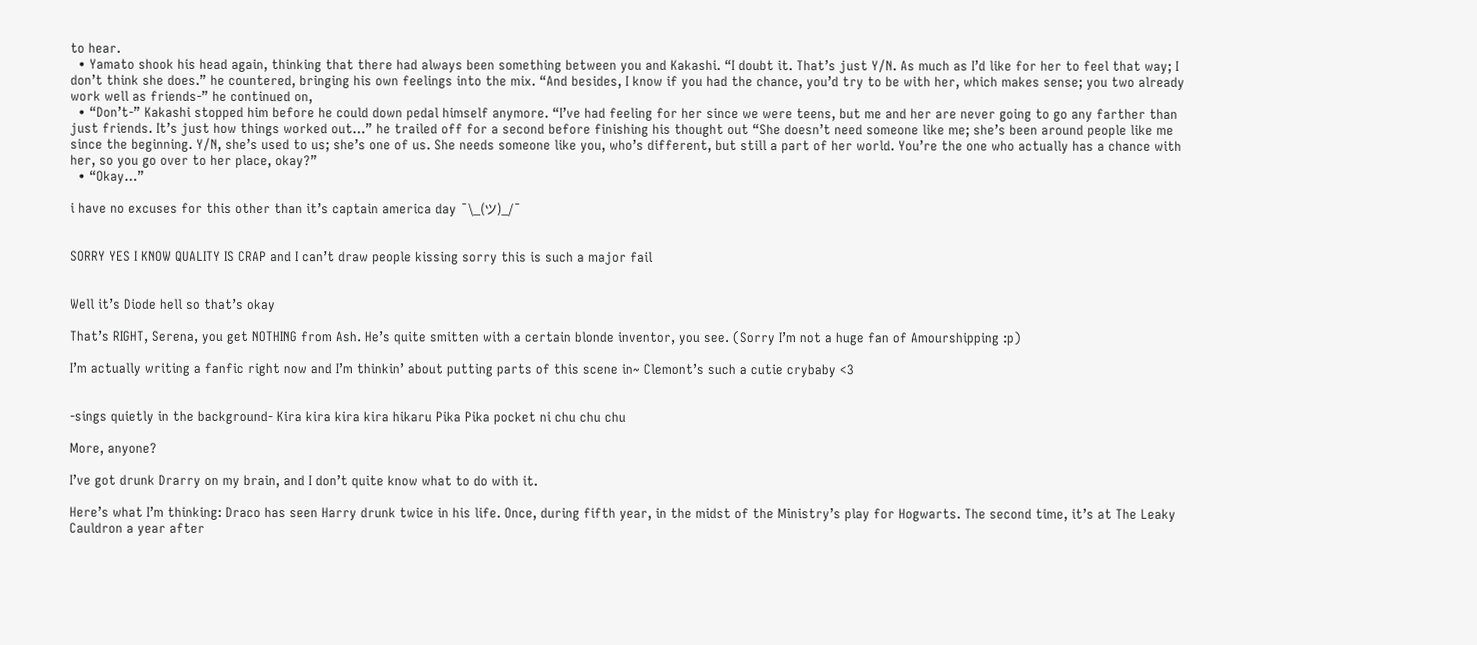to hear.
  • Yamato shook his head again, thinking that there had always been something between you and Kakashi. “I doubt it. That’s just Y/N. As much as I’d like for her to feel that way; I don’t think she does.” he countered, bringing his own feelings into the mix. “And besides, I know if you had the chance, you’d try to be with her, which makes sense; you two already work well as friends-” he continued on,
  • “Don’t-” Kakashi stopped him before he could down pedal himself anymore. “I’ve had feeling for her since we were teens, but me and her are never going to go any farther than just friends. It’s just how things worked out…” he trailed off for a second before finishing his thought out “She doesn’t need someone like me; she’s been around people like me since the beginning. Y/N, she’s used to us; she’s one of us. She needs someone like you, who’s different, but still a part of her world. You’re the one who actually has a chance with her, so you go over to her place, okay?”
  • “Okay…”

i have no excuses for this other than it’s captain america day ¯\_(ツ)_/¯


SORRY YES I KNOW QUALITY IS CRAP and I can’t draw people kissing sorry this is such a major fail


Well it’s Diode hell so that’s okay

That’s RIGHT, Serena, you get NOTHING from Ash. He’s quite smitten with a certain blonde inventor, you see. (Sorry I’m not a huge fan of Amourshipping :p)

I’m actually writing a fanfic right now and I’m thinkin’ about putting parts of this scene in~ Clemont’s such a cutie crybaby <3


-sings quietly in the background- Kira kira kira kira hikaru Pika Pika pocket ni chu chu chu

More, anyone?

I’ve got drunk Drarry on my brain, and I don’t quite know what to do with it.

Here’s what I’m thinking: Draco has seen Harry drunk twice in his life. Once, during fifth year, in the midst of the Ministry’s play for Hogwarts. The second time, it’s at The Leaky Cauldron a year after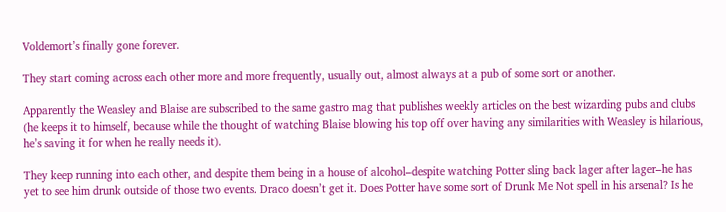Voldemort’s finally gone forever.

They start coming across each other more and more frequently, usually out, almost always at a pub of some sort or another.

Apparently the Weasley and Blaise are subscribed to the same gastro mag that publishes weekly articles on the best wizarding pubs and clubs (he keeps it to himself, because while the thought of watching Blaise blowing his top off over having any similarities with Weasley is hilarious, he’s saving it for when he really needs it).

They keep running into each other, and despite them being in a house of alcohol–despite watching Potter sling back lager after lager–he has yet to see him drunk outside of those two events. Draco doesn’t get it. Does Potter have some sort of Drunk Me Not spell in his arsenal? Is he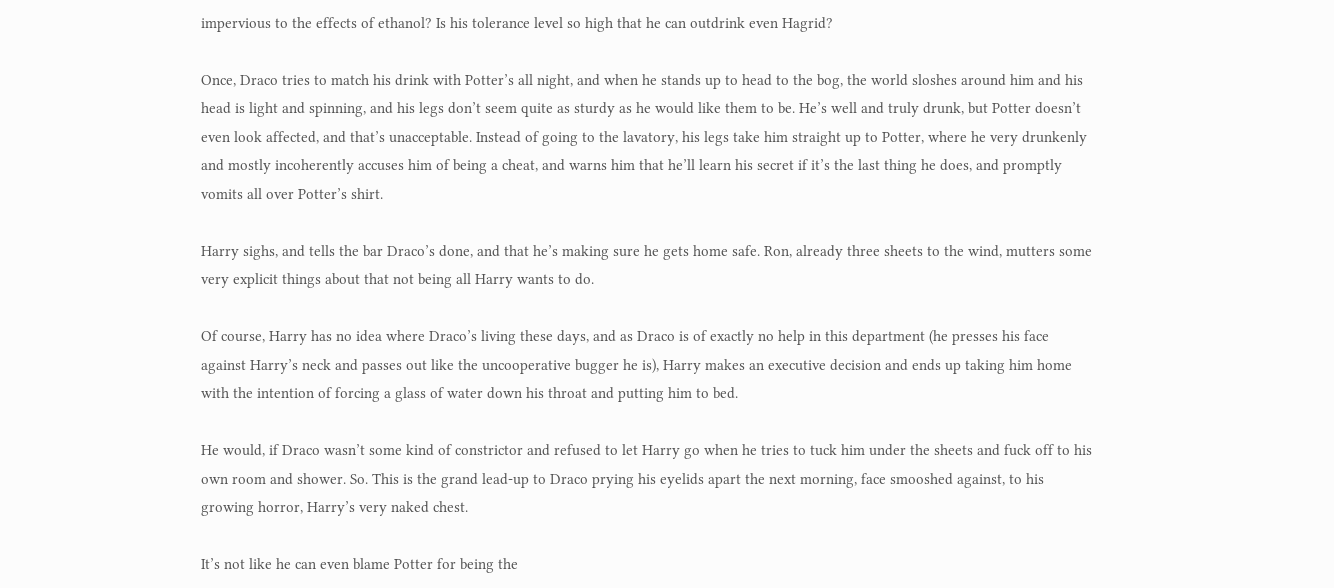impervious to the effects of ethanol? Is his tolerance level so high that he can outdrink even Hagrid?

Once, Draco tries to match his drink with Potter’s all night, and when he stands up to head to the bog, the world sloshes around him and his head is light and spinning, and his legs don’t seem quite as sturdy as he would like them to be. He’s well and truly drunk, but Potter doesn’t even look affected, and that’s unacceptable. Instead of going to the lavatory, his legs take him straight up to Potter, where he very drunkenly and mostly incoherently accuses him of being a cheat, and warns him that he’ll learn his secret if it’s the last thing he does, and promptly vomits all over Potter’s shirt.

Harry sighs, and tells the bar Draco’s done, and that he’s making sure he gets home safe. Ron, already three sheets to the wind, mutters some very explicit things about that not being all Harry wants to do.

Of course, Harry has no idea where Draco’s living these days, and as Draco is of exactly no help in this department (he presses his face against Harry’s neck and passes out like the uncooperative bugger he is), Harry makes an executive decision and ends up taking him home with the intention of forcing a glass of water down his throat and putting him to bed.

He would, if Draco wasn’t some kind of constrictor and refused to let Harry go when he tries to tuck him under the sheets and fuck off to his own room and shower. So. This is the grand lead-up to Draco prying his eyelids apart the next morning, face smooshed against, to his growing horror, Harry’s very naked chest.

It’s not like he can even blame Potter for being the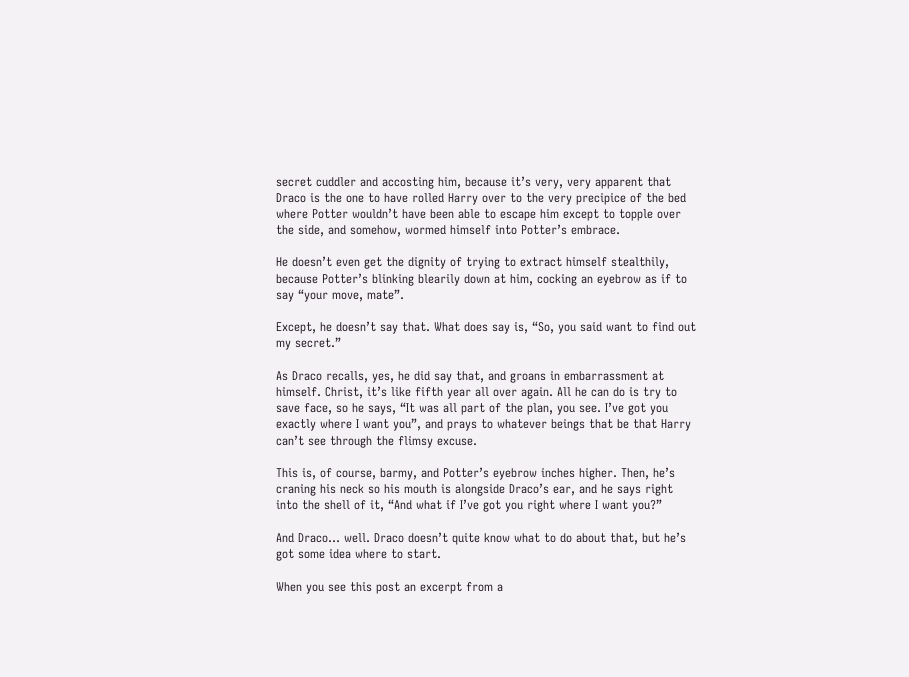secret cuddler and accosting him, because it’s very, very apparent that Draco is the one to have rolled Harry over to the very precipice of the bed where Potter wouldn’t have been able to escape him except to topple over the side, and somehow, wormed himself into Potter’s embrace.

He doesn’t even get the dignity of trying to extract himself stealthily, because Potter’s blinking blearily down at him, cocking an eyebrow as if to say “your move, mate”.

Except, he doesn’t say that. What does say is, “So, you said want to find out my secret.”

As Draco recalls, yes, he did say that, and groans in embarrassment at himself. Christ, it’s like fifth year all over again. All he can do is try to save face, so he says, “It was all part of the plan, you see. I’ve got you exactly where I want you”, and prays to whatever beings that be that Harry can’t see through the flimsy excuse.

This is, of course, barmy, and Potter’s eyebrow inches higher. Then, he’s craning his neck so his mouth is alongside Draco’s ear, and he says right into the shell of it, “And what if I’ve got you right where I want you?”

And Draco… well. Draco doesn’t quite know what to do about that, but he’s got some idea where to start.

When you see this post an excerpt from a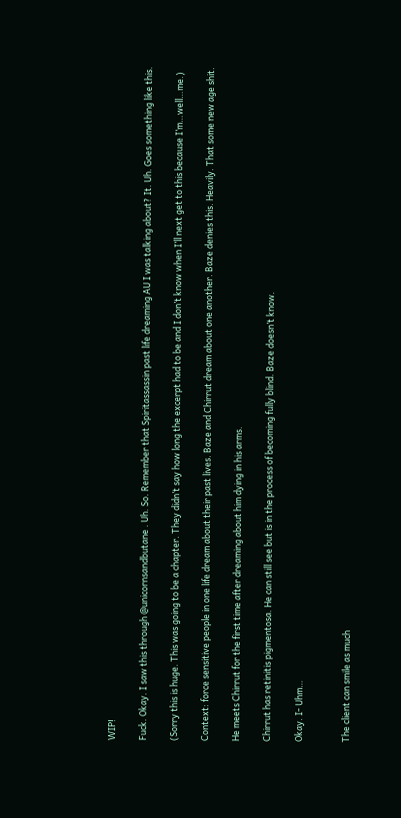WIP!

Fuck. Okay. I saw this through @unicornsandbutane . Uh. So. Remember that Spiritassassin past life dreaming AU I was talking about? It. Uh. Goes something like this.

(Sorry this is huge. This was going to be a chapter. They didn’t say how long the excerpt had to be and I don’t know when I’ll next get to this because I’m…well…me.)

Context: force sensitive people in one life dream about their past lives. Baze and Chirrut dream about one another. Baze denies this. Heavily. That some new age shit.

He meets Chirrut for the first time after dreaming about him dying in his arms.

Chirrut has retinitis pigmentosa. He can still see but is in the process of becoming fully blind. Baze doesn’t know.

Okay. I- Uhm…


The client can smile as much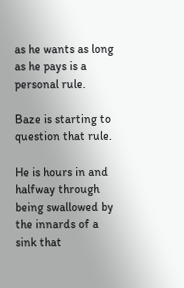as he wants as long as he pays is a personal rule.

Baze is starting to question that rule.

He is hours in and halfway through being swallowed by the innards of a sink that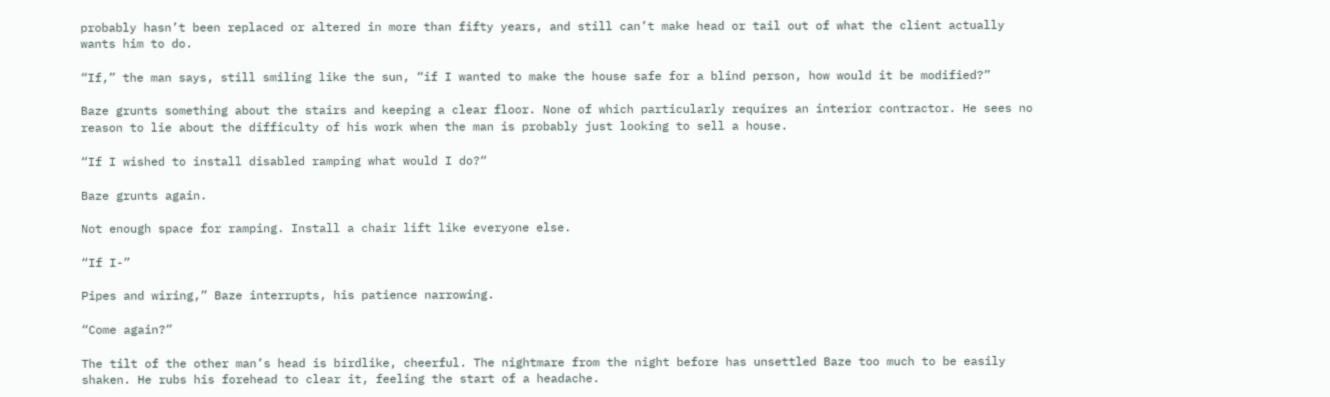probably hasn’t been replaced or altered in more than fifty years, and still can’t make head or tail out of what the client actually wants him to do.

“If,” the man says, still smiling like the sun, “if I wanted to make the house safe for a blind person, how would it be modified?”

Baze grunts something about the stairs and keeping a clear floor. None of which particularly requires an interior contractor. He sees no reason to lie about the difficulty of his work when the man is probably just looking to sell a house.

“If I wished to install disabled ramping what would I do?“

Baze grunts again.

Not enough space for ramping. Install a chair lift like everyone else.

“If I-”

Pipes and wiring,” Baze interrupts, his patience narrowing.

“Come again?”

The tilt of the other man’s head is birdlike, cheerful. The nightmare from the night before has unsettled Baze too much to be easily shaken. He rubs his forehead to clear it, feeling the start of a headache.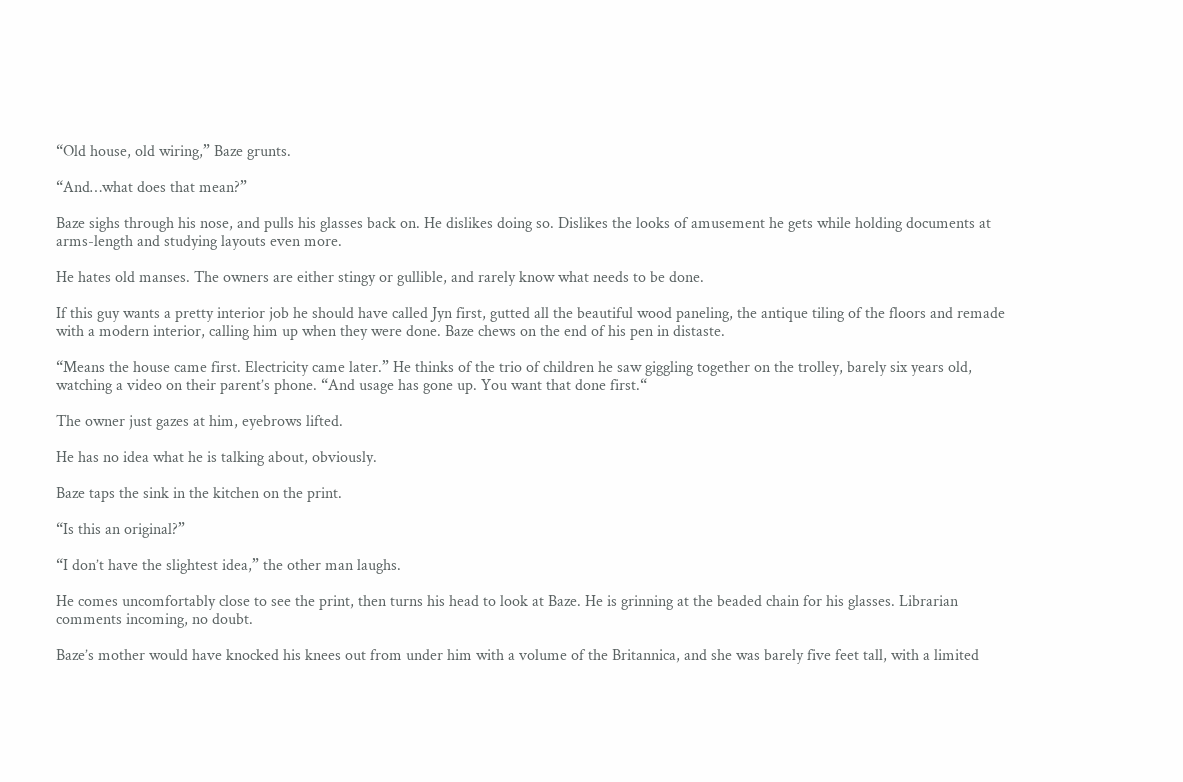“Old house, old wiring,” Baze grunts.

“And…what does that mean?”

Baze sighs through his nose, and pulls his glasses back on. He dislikes doing so. Dislikes the looks of amusement he gets while holding documents at arms-length and studying layouts even more.

He hates old manses. The owners are either stingy or gullible, and rarely know what needs to be done.

If this guy wants a pretty interior job he should have called Jyn first, gutted all the beautiful wood paneling, the antique tiling of the floors and remade with a modern interior, calling him up when they were done. Baze chews on the end of his pen in distaste.

“Means the house came first. Electricity came later.” He thinks of the trio of children he saw giggling together on the trolley, barely six years old, watching a video on their parent’s phone. “And usage has gone up. You want that done first.“

The owner just gazes at him, eyebrows lifted.

He has no idea what he is talking about, obviously.

Baze taps the sink in the kitchen on the print.

“Is this an original?”

“I don’t have the slightest idea,” the other man laughs.

He comes uncomfortably close to see the print, then turns his head to look at Baze. He is grinning at the beaded chain for his glasses. Librarian comments incoming, no doubt.

Baze’s mother would have knocked his knees out from under him with a volume of the Britannica, and she was barely five feet tall, with a limited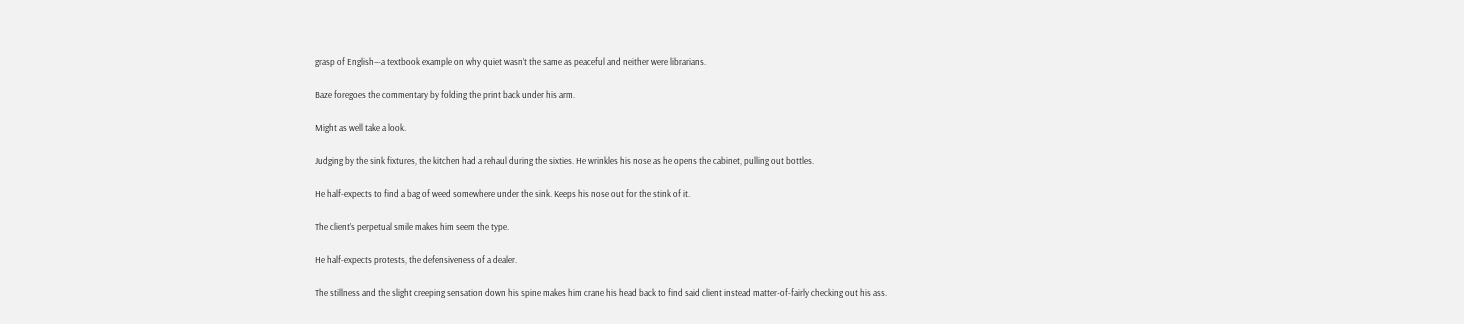grasp of English–-a textbook example on why quiet wasn’t the same as peaceful and neither were librarians.

Baze foregoes the commentary by folding the print back under his arm.

Might as well take a look.

Judging by the sink fixtures, the kitchen had a rehaul during the sixties. He wrinkles his nose as he opens the cabinet, pulling out bottles.

He half-expects to find a bag of weed somewhere under the sink. Keeps his nose out for the stink of it.

The client’s perpetual smile makes him seem the type.

He half-expects protests, the defensiveness of a dealer.

The stillness and the slight creeping sensation down his spine makes him crane his head back to find said client instead matter-of-fairly checking out his ass.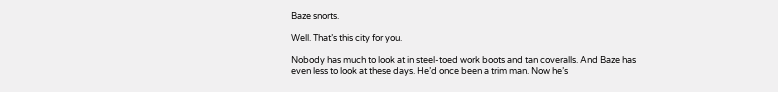Baze snorts.

Well. That’s this city for you.

Nobody has much to look at in steel-toed work boots and tan coveralls. And Baze has even less to look at these days. He’d once been a trim man. Now he’s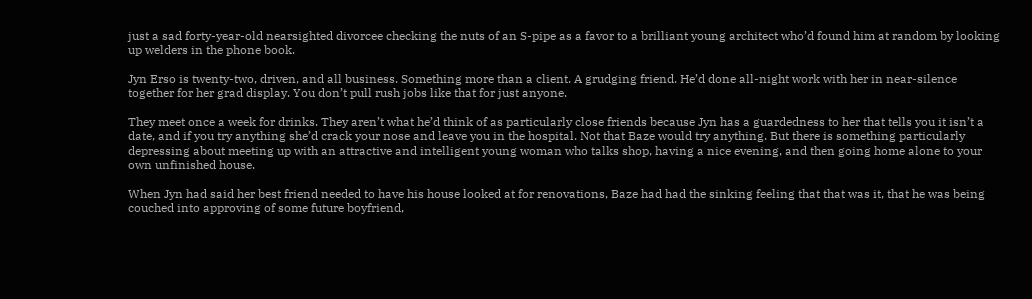just a sad forty-year-old nearsighted divorcee checking the nuts of an S-pipe as a favor to a brilliant young architect who’d found him at random by looking up welders in the phone book.

Jyn Erso is twenty-two, driven, and all business. Something more than a client. A grudging friend. He’d done all-night work with her in near-silence together for her grad display. You don’t pull rush jobs like that for just anyone.

They meet once a week for drinks. They aren’t what he’d think of as particularly close friends because Jyn has a guardedness to her that tells you it isn’t a date, and if you try anything she’d crack your nose and leave you in the hospital. Not that Baze would try anything. But there is something particularly depressing about meeting up with an attractive and intelligent young woman who talks shop, having a nice evening, and then going home alone to your own unfinished house.

When Jyn had said her best friend needed to have his house looked at for renovations, Baze had had the sinking feeling that that was it, that he was being couched into approving of some future boyfriend,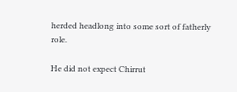herded headlong into some sort of fatherly role.

He did not expect Chirrut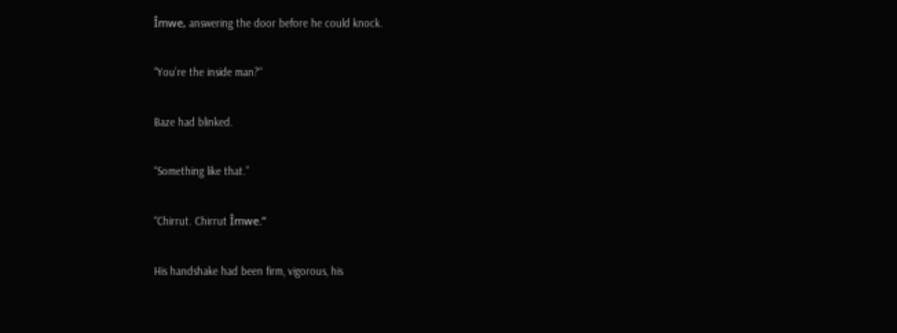Îmwe, answering the door before he could knock.

“You’re the inside man?“

Baze had blinked.

“Something like that.”

“Chirrut. Chirrut Îmwe.”

His handshake had been firm, vigorous, his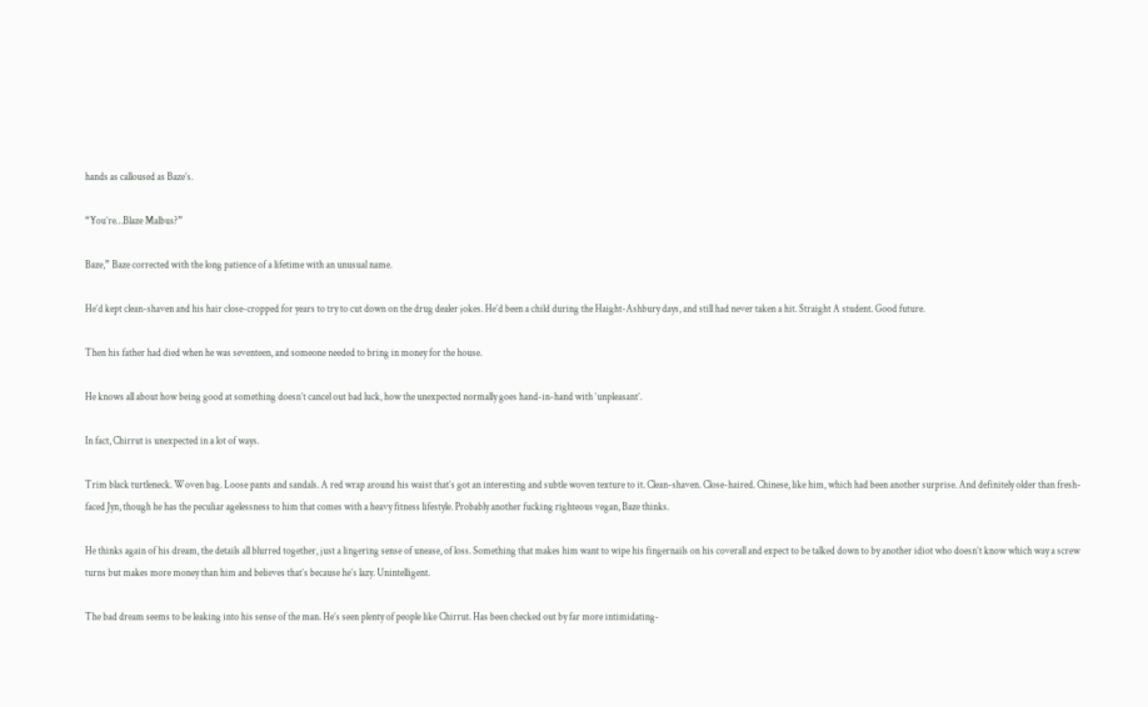hands as calloused as Baze’s.

“You’re…Blaze Malbus?”

Baze,” Baze corrected with the long patience of a lifetime with an unusual name.

He’d kept clean-shaven and his hair close-cropped for years to try to cut down on the drug dealer jokes. He’d been a child during the Haight-Ashbury days, and still had never taken a hit. Straight A student. Good future.

Then his father had died when he was seventeen, and someone needed to bring in money for the house.

He knows all about how being good at something doesn’t cancel out bad luck, how the unexpected normally goes hand-in-hand with ‘unpleasant’.

In fact, Chirrut is unexpected in a lot of ways.

Trim black turtleneck. Woven bag. Loose pants and sandals. A red wrap around his waist that’s got an interesting and subtle woven texture to it. Clean-shaven. Close-haired. Chinese, like him, which had been another surprise. And definitely older than fresh-faced Jyn, though he has the peculiar agelessness to him that comes with a heavy fitness lifestyle. Probably another fucking righteous vegan, Baze thinks.

He thinks again of his dream, the details all blurred together, just a lingering sense of unease, of loss. Something that makes him want to wipe his fingernails on his coverall and expect to be talked down to by another idiot who doesn’t know which way a screw turns but makes more money than him and believes that’s because he’s lazy. Unintelligent.

The bad dream seems to be leaking into his sense of the man. He’s seen plenty of people like Chirrut. Has been checked out by far more intimidating-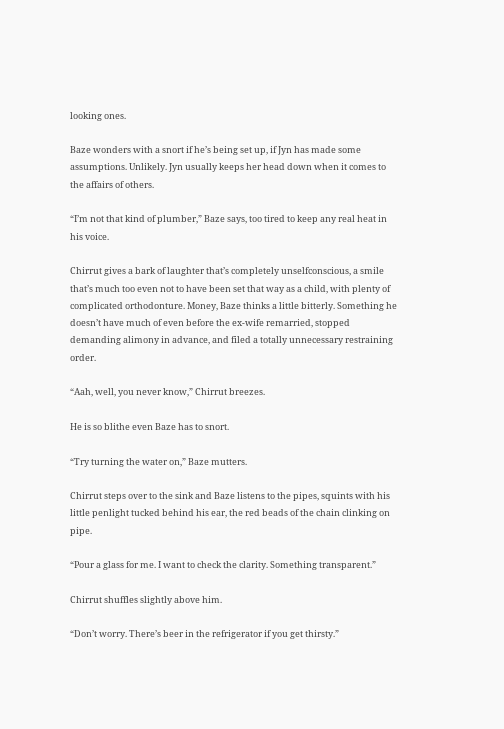looking ones.

Baze wonders with a snort if he’s being set up, if Jyn has made some assumptions. Unlikely. Jyn usually keeps her head down when it comes to the affairs of others.

“I’m not that kind of plumber,” Baze says, too tired to keep any real heat in his voice.

Chirrut gives a bark of laughter that’s completely unselfconscious, a smile that’s much too even not to have been set that way as a child, with plenty of complicated orthodonture. Money, Baze thinks a little bitterly. Something he doesn’t have much of even before the ex-wife remarried, stopped demanding alimony in advance, and filed a totally unnecessary restraining order.

“Aah, well, you never know,” Chirrut breezes.

He is so blithe even Baze has to snort.

“Try turning the water on,” Baze mutters.

Chirrut steps over to the sink and Baze listens to the pipes, squints with his little penlight tucked behind his ear, the red beads of the chain clinking on pipe.

“Pour a glass for me. I want to check the clarity. Something transparent.”

Chirrut shuffles slightly above him.

“Don’t worry. There’s beer in the refrigerator if you get thirsty.”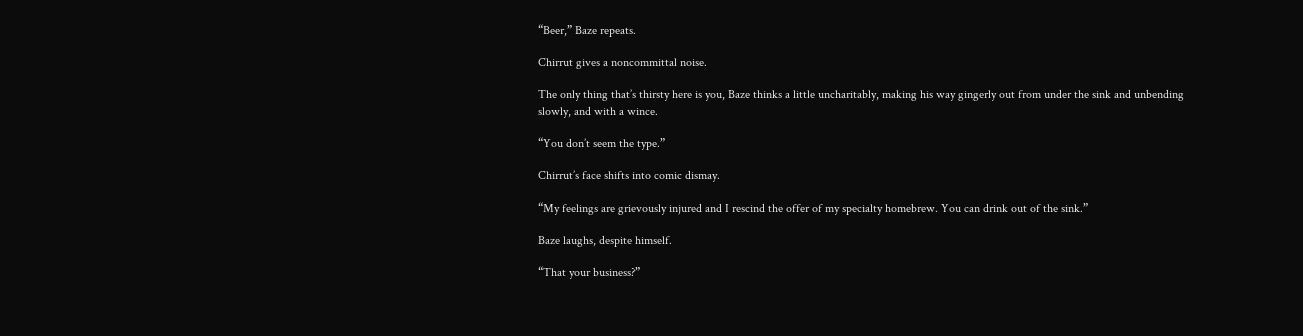“Beer,” Baze repeats.

Chirrut gives a noncommittal noise.

The only thing that’s thirsty here is you, Baze thinks a little uncharitably, making his way gingerly out from under the sink and unbending slowly, and with a wince.

“You don’t seem the type.”

Chirrut’s face shifts into comic dismay.

“My feelings are grievously injured and I rescind the offer of my specialty homebrew. You can drink out of the sink.”

Baze laughs, despite himself.

“That your business?”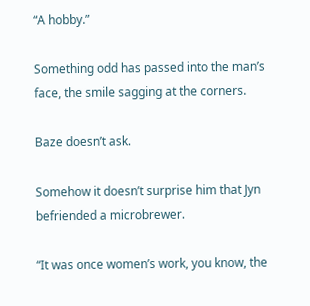“A hobby.”

Something odd has passed into the man’s face, the smile sagging at the corners.

Baze doesn’t ask.

Somehow it doesn’t surprise him that Jyn befriended a microbrewer.

“It was once women’s work, you know, the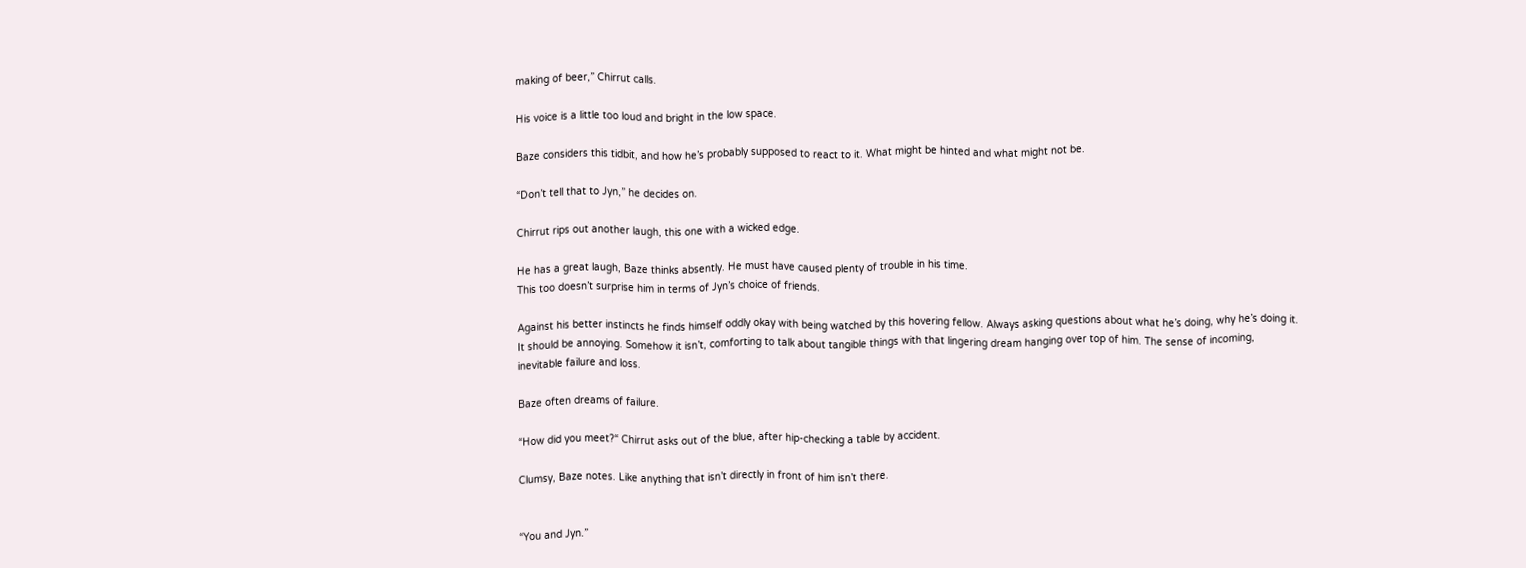making of beer,” Chirrut calls.

His voice is a little too loud and bright in the low space.

Baze considers this tidbit, and how he’s probably supposed to react to it. What might be hinted and what might not be.

“Don’t tell that to Jyn,” he decides on.

Chirrut rips out another laugh, this one with a wicked edge.

He has a great laugh, Baze thinks absently. He must have caused plenty of trouble in his time.
This too doesn’t surprise him in terms of Jyn’s choice of friends.

Against his better instincts he finds himself oddly okay with being watched by this hovering fellow. Always asking questions about what he’s doing, why he’s doing it. It should be annoying. Somehow it isn’t, comforting to talk about tangible things with that lingering dream hanging over top of him. The sense of incoming, inevitable failure and loss.

Baze often dreams of failure.

“How did you meet?“ Chirrut asks out of the blue, after hip-checking a table by accident.

Clumsy, Baze notes. Like anything that isn’t directly in front of him isn’t there.


“You and Jyn.”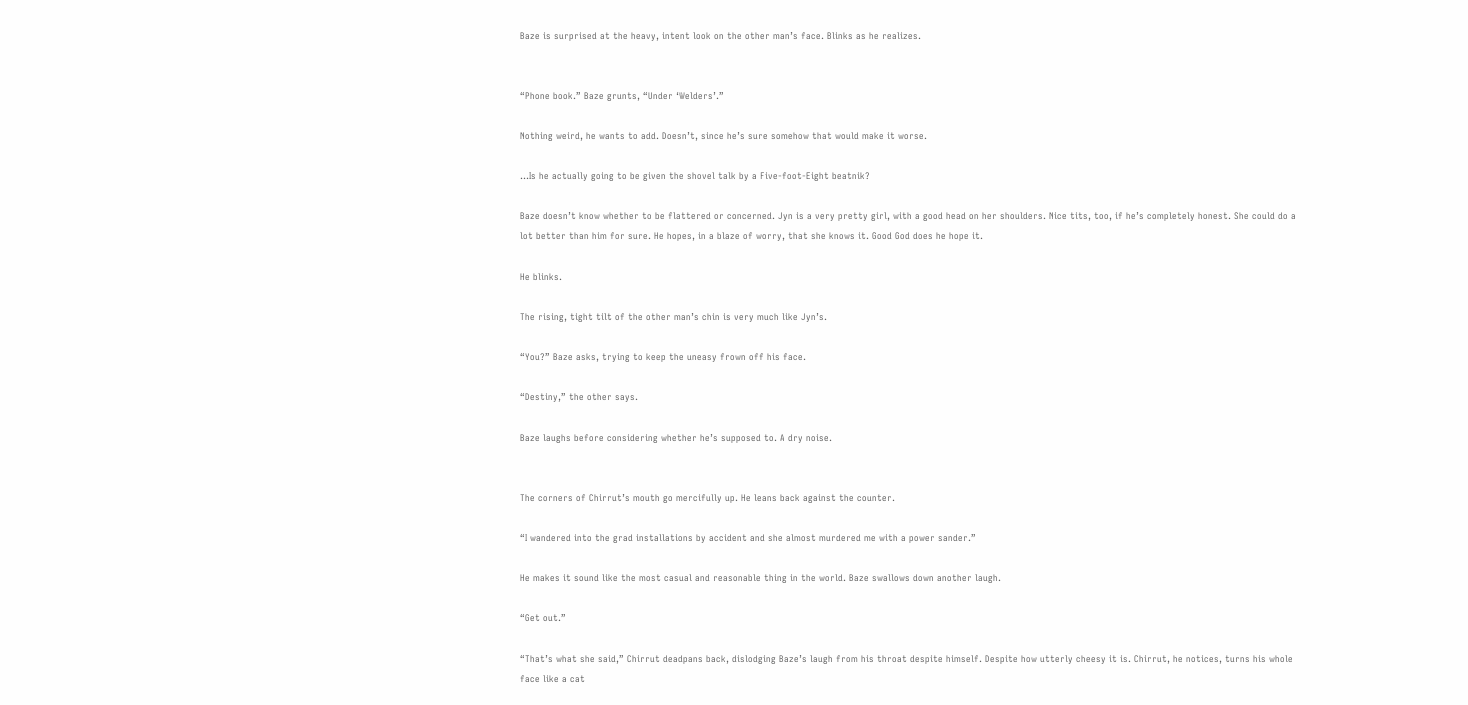Baze is surprised at the heavy, intent look on the other man’s face. Blinks as he realizes.


“Phone book.” Baze grunts, “Under ‘Welders’.”

Nothing weird, he wants to add. Doesn’t, since he’s sure somehow that would make it worse.

…Is he actually going to be given the shovel talk by a Five-foot-Eight beatnik?

Baze doesn’t know whether to be flattered or concerned. Jyn is a very pretty girl, with a good head on her shoulders. Nice tits, too, if he’s completely honest. She could do a lot better than him for sure. He hopes, in a blaze of worry, that she knows it. Good God does he hope it.

He blinks.

The rising, tight tilt of the other man’s chin is very much like Jyn’s.

“You?” Baze asks, trying to keep the uneasy frown off his face.

“Destiny,” the other says.

Baze laughs before considering whether he’s supposed to. A dry noise.


The corners of Chirrut’s mouth go mercifully up. He leans back against the counter.

“I wandered into the grad installations by accident and she almost murdered me with a power sander.”

He makes it sound like the most casual and reasonable thing in the world. Baze swallows down another laugh.

“Get out.”

“That’s what she said,” Chirrut deadpans back, dislodging Baze’s laugh from his throat despite himself. Despite how utterly cheesy it is. Chirrut, he notices, turns his whole face like a cat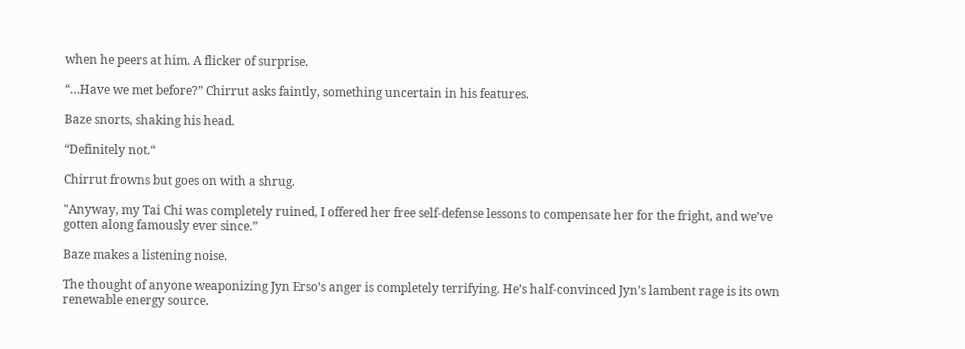when he peers at him. A flicker of surprise.

“…Have we met before?” Chirrut asks faintly, something uncertain in his features.

Baze snorts, shaking his head.

“Definitely not.“

Chirrut frowns but goes on with a shrug.

"Anyway, my Tai Chi was completely ruined, I offered her free self-defense lessons to compensate her for the fright, and we’ve gotten along famously ever since.”

Baze makes a listening noise.

The thought of anyone weaponizing Jyn Erso’s anger is completely terrifying. He’s half-convinced Jyn’s lambent rage is its own renewable energy source.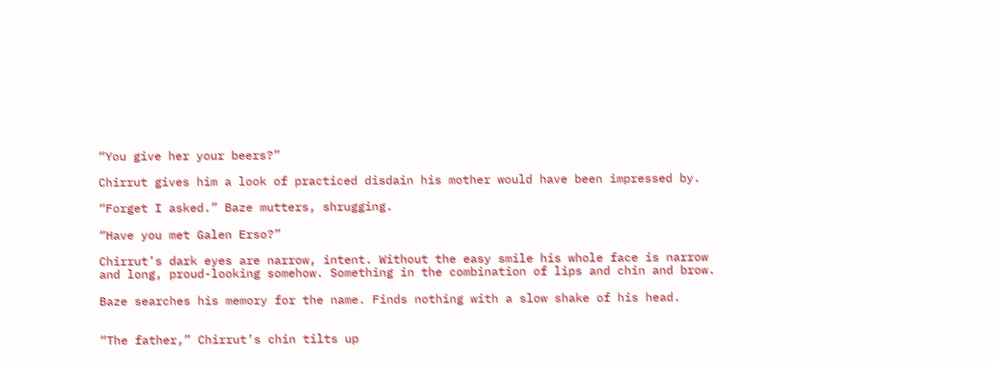“You give her your beers?”

Chirrut gives him a look of practiced disdain his mother would have been impressed by.

“Forget I asked.” Baze mutters, shrugging.

“Have you met Galen Erso?”

Chirrut’s dark eyes are narrow, intent. Without the easy smile his whole face is narrow and long, proud-looking somehow. Something in the combination of lips and chin and brow.

Baze searches his memory for the name. Finds nothing with a slow shake of his head.


“The father,” Chirrut’s chin tilts up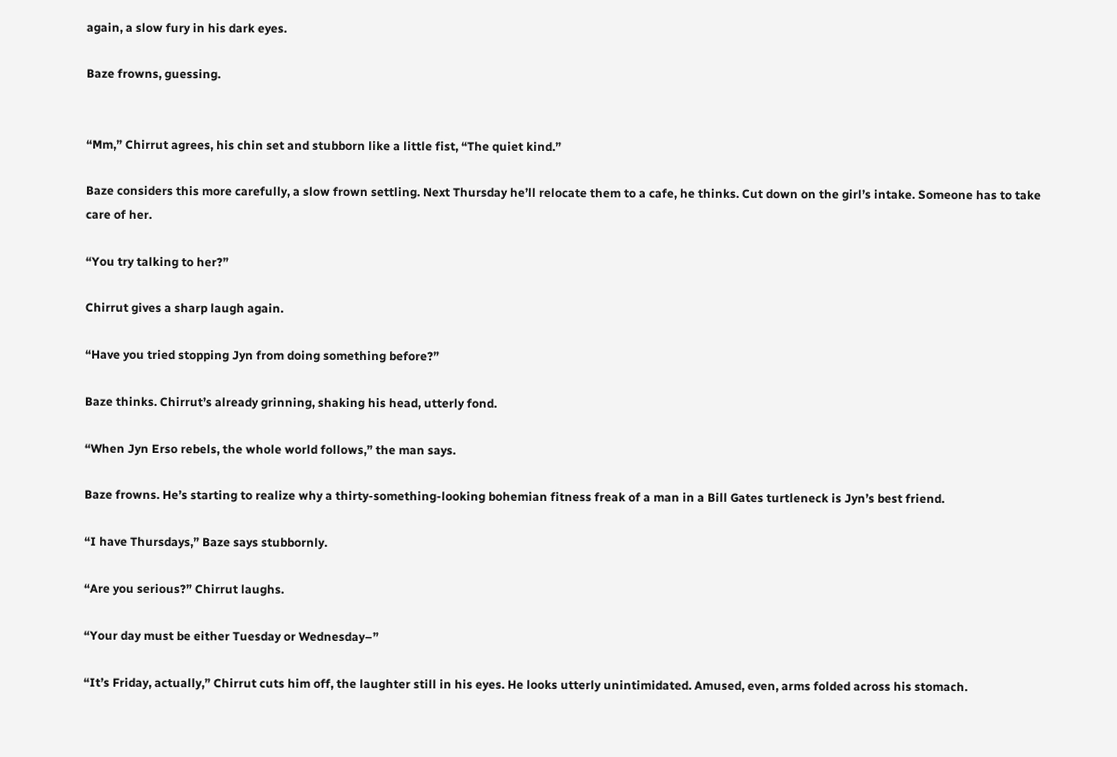again, a slow fury in his dark eyes.

Baze frowns, guessing.


“Mm,” Chirrut agrees, his chin set and stubborn like a little fist, “The quiet kind.”

Baze considers this more carefully, a slow frown settling. Next Thursday he’ll relocate them to a cafe, he thinks. Cut down on the girl’s intake. Someone has to take care of her.

“You try talking to her?”

Chirrut gives a sharp laugh again.

“Have you tried stopping Jyn from doing something before?”

Baze thinks. Chirrut’s already grinning, shaking his head, utterly fond.

“When Jyn Erso rebels, the whole world follows,” the man says.

Baze frowns. He’s starting to realize why a thirty-something-looking bohemian fitness freak of a man in a Bill Gates turtleneck is Jyn’s best friend.

“I have Thursdays,” Baze says stubbornly.

“Are you serious?” Chirrut laughs.

“Your day must be either Tuesday or Wednesday–”

“It’s Friday, actually,” Chirrut cuts him off, the laughter still in his eyes. He looks utterly unintimidated. Amused, even, arms folded across his stomach.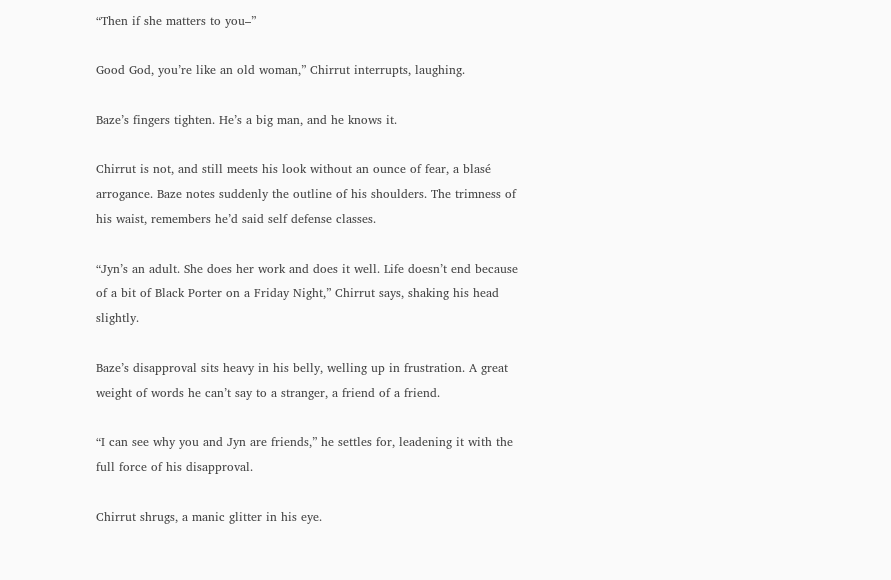“Then if she matters to you–”

Good God, you’re like an old woman,” Chirrut interrupts, laughing.

Baze’s fingers tighten. He’s a big man, and he knows it.

Chirrut is not, and still meets his look without an ounce of fear, a blasé arrogance. Baze notes suddenly the outline of his shoulders. The trimness of his waist, remembers he’d said self defense classes.

“Jyn’s an adult. She does her work and does it well. Life doesn’t end because of a bit of Black Porter on a Friday Night,” Chirrut says, shaking his head slightly.

Baze’s disapproval sits heavy in his belly, welling up in frustration. A great weight of words he can’t say to a stranger, a friend of a friend.

“I can see why you and Jyn are friends,” he settles for, leadening it with the full force of his disapproval.

Chirrut shrugs, a manic glitter in his eye.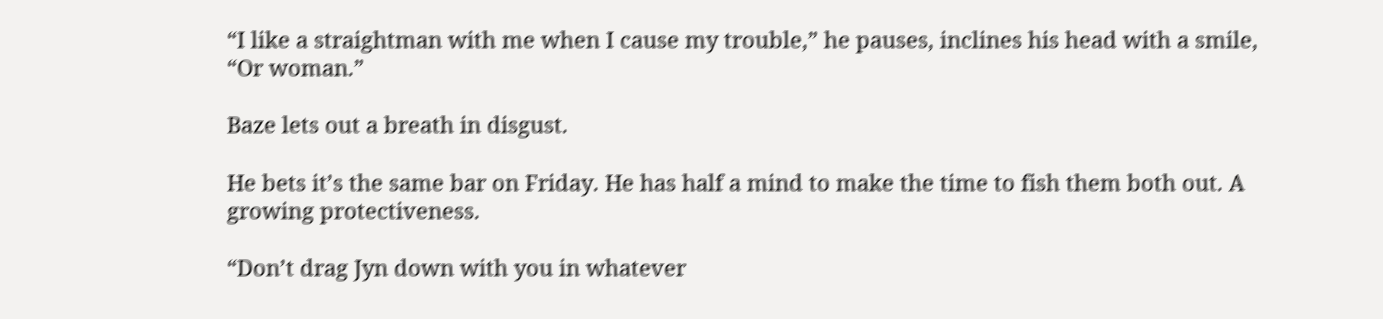“I like a straightman with me when I cause my trouble,” he pauses, inclines his head with a smile, “Or woman.”

Baze lets out a breath in disgust.

He bets it’s the same bar on Friday. He has half a mind to make the time to fish them both out. A growing protectiveness.

“Don’t drag Jyn down with you in whatever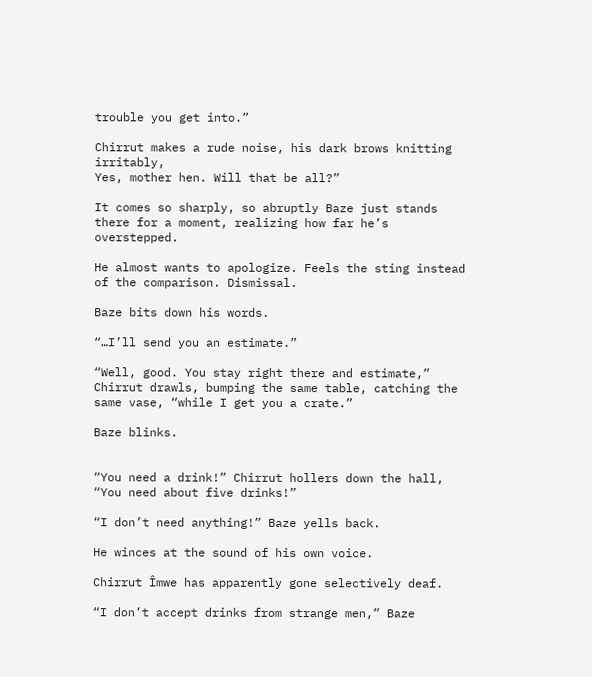trouble you get into.”

Chirrut makes a rude noise, his dark brows knitting irritably,
Yes, mother hen. Will that be all?”

It comes so sharply, so abruptly Baze just stands there for a moment, realizing how far he’s overstepped.

He almost wants to apologize. Feels the sting instead of the comparison. Dismissal.

Baze bits down his words.

“…I’ll send you an estimate.”

“Well, good. You stay right there and estimate,” Chirrut drawls, bumping the same table, catching the same vase, “while I get you a crate.”

Baze blinks.


“You need a drink!” Chirrut hollers down the hall, “You need about five drinks!”

“I don’t need anything!” Baze yells back.

He winces at the sound of his own voice.

Chirrut Îmwe has apparently gone selectively deaf.

“I don’t accept drinks from strange men,” Baze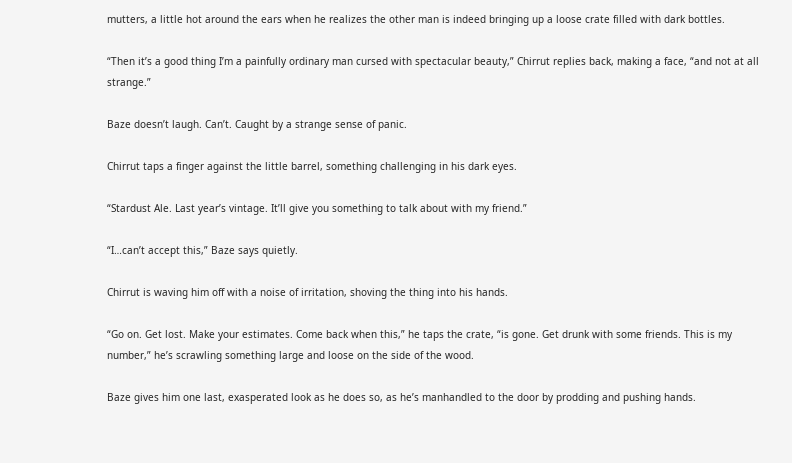mutters, a little hot around the ears when he realizes the other man is indeed bringing up a loose crate filled with dark bottles.

“Then it’s a good thing I’m a painfully ordinary man cursed with spectacular beauty,” Chirrut replies back, making a face, “and not at all strange.”

Baze doesn’t laugh. Can’t. Caught by a strange sense of panic.

Chirrut taps a finger against the little barrel, something challenging in his dark eyes.

“Stardust Ale. Last year’s vintage. It’ll give you something to talk about with my friend.”

“I…can’t accept this,” Baze says quietly.

Chirrut is waving him off with a noise of irritation, shoving the thing into his hands.

“Go on. Get lost. Make your estimates. Come back when this,” he taps the crate, “is gone. Get drunk with some friends. This is my number,” he’s scrawling something large and loose on the side of the wood.

Baze gives him one last, exasperated look as he does so, as he’s manhandled to the door by prodding and pushing hands.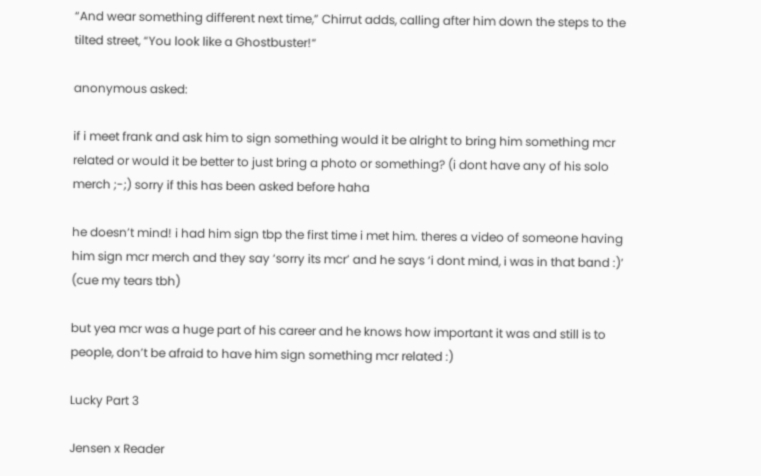“And wear something different next time,” Chirrut adds, calling after him down the steps to the tilted street, “You look like a Ghostbuster!“

anonymous asked:

if i meet frank and ask him to sign something would it be alright to bring him something mcr related or would it be better to just bring a photo or something? (i dont have any of his solo merch ;-;) sorry if this has been asked before haha

he doesn’t mind! i had him sign tbp the first time i met him. theres a video of someone having him sign mcr merch and they say ‘sorry its mcr’ and he says ‘i dont mind, i was in that band :)’ (cue my tears tbh)

but yea mcr was a huge part of his career and he knows how important it was and still is to people, don’t be afraid to have him sign something mcr related :)

Lucky Part 3

Jensen x Reader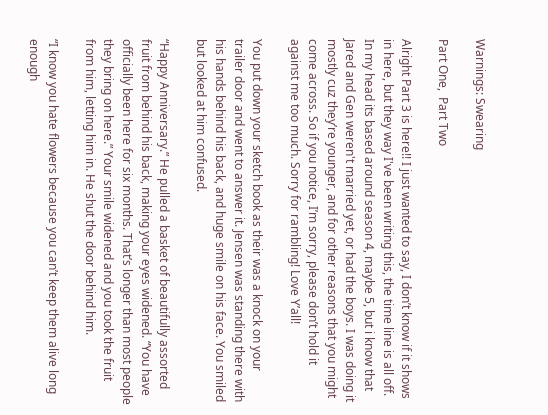Warnings: Swearing

Part One,  Part Two

Alright Part 3 is here!! I just wanted to say, I don’t know if it shows in here, but they way I've been writing this, the time line is all off. In my head its based around season 4, maybe 5, but i know that Jared and Gen weren't married yet, or had the boys. I was doing it mostly cuz they’re younger, and for other reasons that you might come across. So if you notice, I’m sorry, please don’t hold it against me too much. Sorry for rambling! Love Y’all!

You put down your sketch book as their was a knock on your trailer door and went to answer it. Jensen was standing there with his hands behind his back, and huge smile on his face. You smiled but looked at him confused.

“Happy Anniversary.” He pulled a basket of beautifully assorted fruit from behind his back, making your eyes widened. “You have officially been here for six months. That’s longer than most people they bring on here.” Your smile widened and you took the fruit from him, letting him in. He shut the door behind him.

“I know you hate flowers because you can’t keep them alive long enough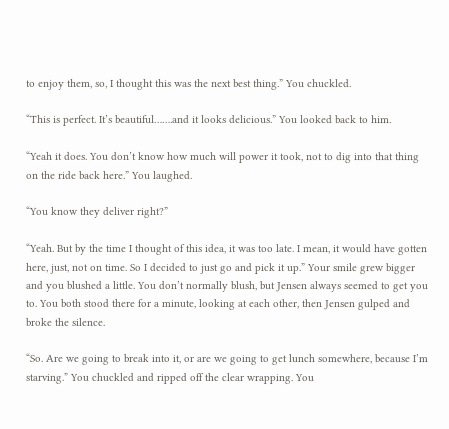to enjoy them, so, I thought this was the next best thing.” You chuckled.

“This is perfect. It’s beautiful…….and it looks delicious.” You looked back to him.

“Yeah it does. You don’t know how much will power it took, not to dig into that thing on the ride back here.” You laughed.

“You know they deliver right?”

“Yeah. But by the time I thought of this idea, it was too late. I mean, it would have gotten here, just, not on time. So I decided to just go and pick it up.” Your smile grew bigger and you blushed a little. You don’t normally blush, but Jensen always seemed to get you to. You both stood there for a minute, looking at each other, then Jensen gulped and broke the silence.

“So. Are we going to break into it, or are we going to get lunch somewhere, because I’m starving.” You chuckled and ripped off the clear wrapping. You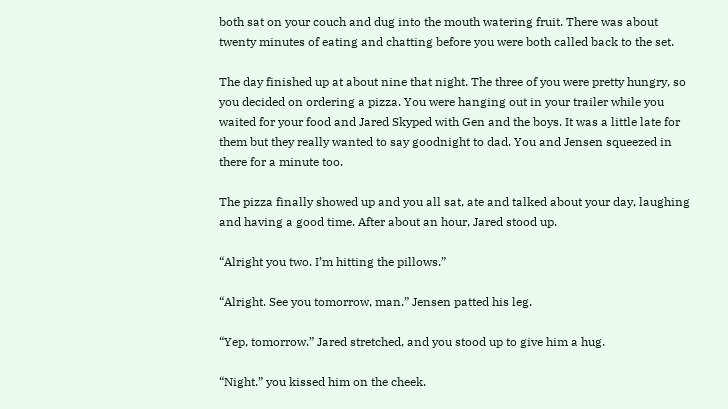both sat on your couch and dug into the mouth watering fruit. There was about twenty minutes of eating and chatting before you were both called back to the set.

The day finished up at about nine that night. The three of you were pretty hungry, so you decided on ordering a pizza. You were hanging out in your trailer while you waited for your food and Jared Skyped with Gen and the boys. It was a little late for them but they really wanted to say goodnight to dad. You and Jensen squeezed in there for a minute too.

The pizza finally showed up and you all sat, ate and talked about your day, laughing and having a good time. After about an hour, Jared stood up.

“Alright you two. I’m hitting the pillows.”

“Alright. See you tomorrow, man.” Jensen patted his leg.

“Yep, tomorrow.” Jared stretched, and you stood up to give him a hug.

“Night.” you kissed him on the cheek.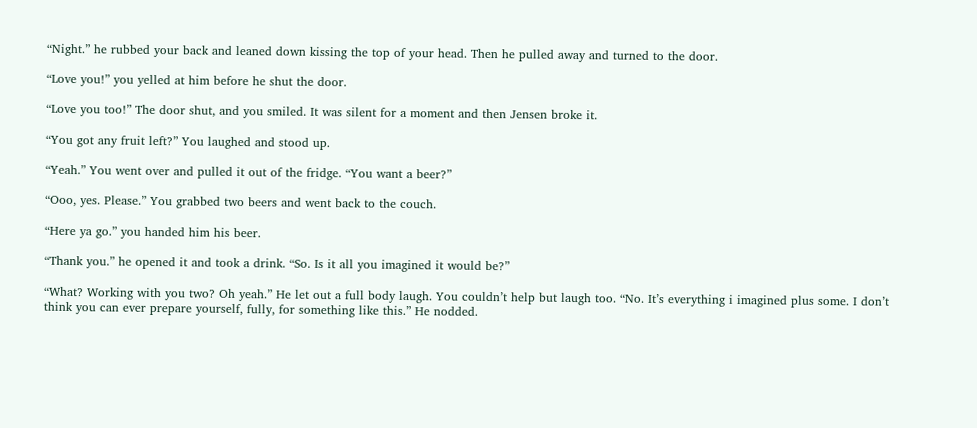“Night.” he rubbed your back and leaned down kissing the top of your head. Then he pulled away and turned to the door.

“Love you!” you yelled at him before he shut the door.

“Love you too!” The door shut, and you smiled. It was silent for a moment and then Jensen broke it.

“You got any fruit left?” You laughed and stood up.

“Yeah.” You went over and pulled it out of the fridge. “You want a beer?”

“Ooo, yes. Please.” You grabbed two beers and went back to the couch.

“Here ya go.” you handed him his beer.

“Thank you.” he opened it and took a drink. “So. Is it all you imagined it would be?”

“What? Working with you two? Oh yeah.” He let out a full body laugh. You couldn’t help but laugh too. “No. It’s everything i imagined plus some. I don’t think you can ever prepare yourself, fully, for something like this.” He nodded.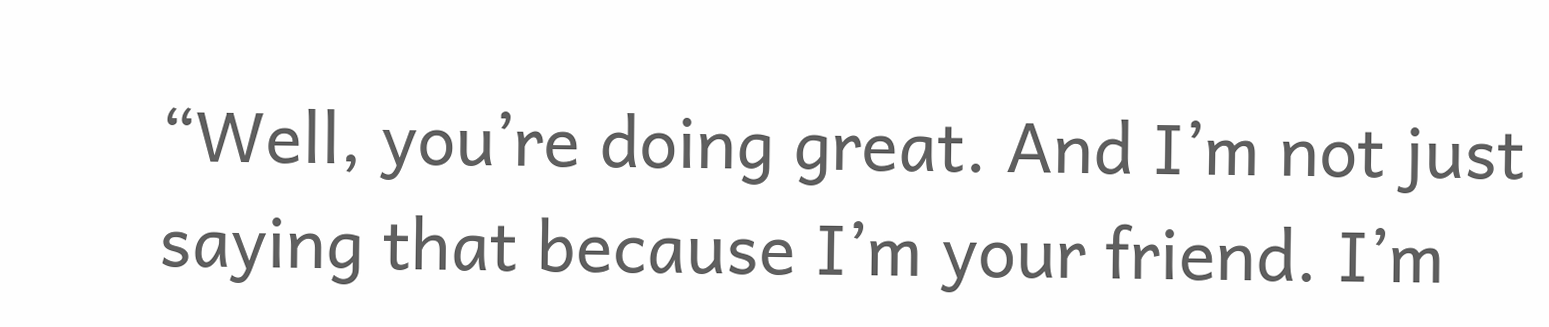“Well, you’re doing great. And I’m not just saying that because I’m your friend. I’m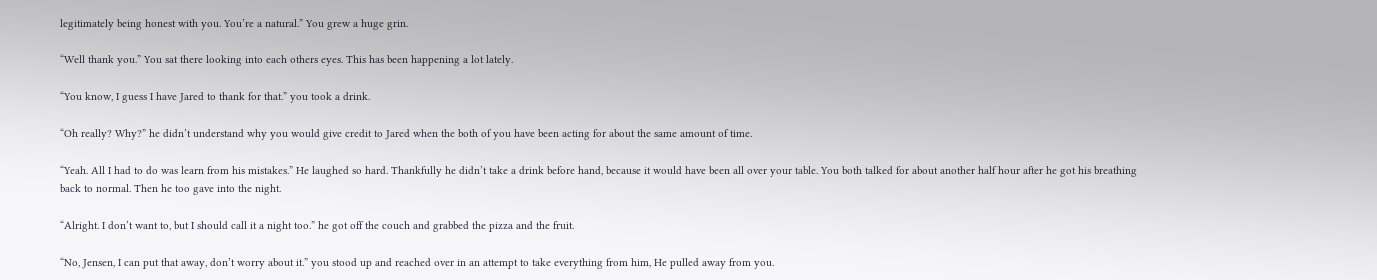legitimately being honest with you. You’re a natural.” You grew a huge grin.

“Well thank you.” You sat there looking into each others eyes. This has been happening a lot lately.

“You know, I guess I have Jared to thank for that.” you took a drink.

“Oh really? Why?” he didn’t understand why you would give credit to Jared when the both of you have been acting for about the same amount of time.

“Yeah. All I had to do was learn from his mistakes.” He laughed so hard. Thankfully he didn’t take a drink before hand, because it would have been all over your table. You both talked for about another half hour after he got his breathing back to normal. Then he too gave into the night.

“Alright. I don’t want to, but I should call it a night too.” he got off the couch and grabbed the pizza and the fruit.

“No, Jensen, I can put that away, don’t worry about it.” you stood up and reached over in an attempt to take everything from him, He pulled away from you.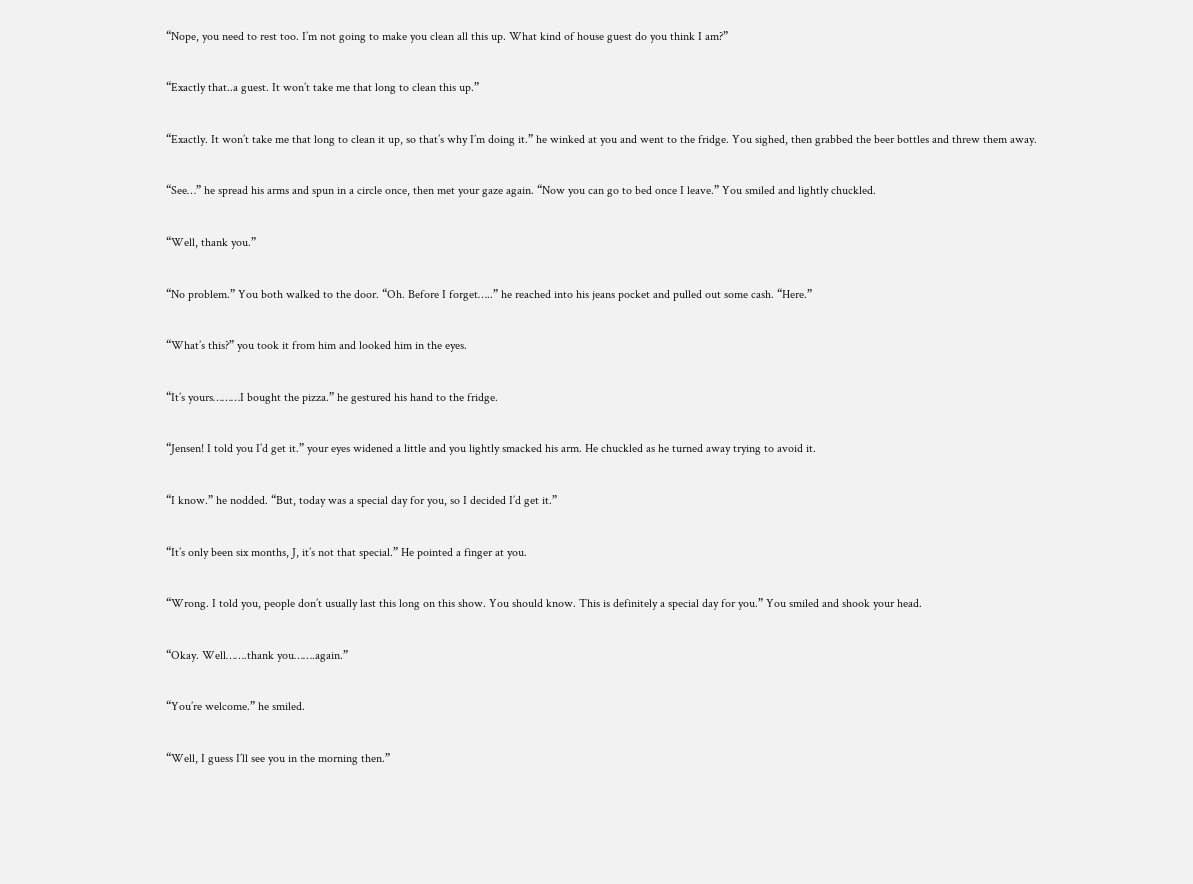“Nope, you need to rest too. I’m not going to make you clean all this up. What kind of house guest do you think I am?”

“Exactly that..a guest. It won’t take me that long to clean this up.”

“Exactly. It won’t take me that long to clean it up, so that’s why I’m doing it.” he winked at you and went to the fridge. You sighed, then grabbed the beer bottles and threw them away.

“See…” he spread his arms and spun in a circle once, then met your gaze again. “Now you can go to bed once I leave.” You smiled and lightly chuckled.

“Well, thank you.”

“No problem.” You both walked to the door. “Oh. Before I forget…..” he reached into his jeans pocket and pulled out some cash. “Here.”

“What’s this?” you took it from him and looked him in the eyes.

“It’s yours………I bought the pizza.” he gestured his hand to the fridge.

“Jensen! I told you I’d get it.” your eyes widened a little and you lightly smacked his arm. He chuckled as he turned away trying to avoid it.

“I know.” he nodded. “But, today was a special day for you, so I decided I’d get it.”

“It’s only been six months, J, it’s not that special.” He pointed a finger at you.

“Wrong. I told you, people don’t usually last this long on this show. You should know. This is definitely a special day for you.” You smiled and shook your head.

“Okay. Well…….thank you…….again.”

“You’re welcome.” he smiled.

“Well, I guess I’ll see you in the morning then.”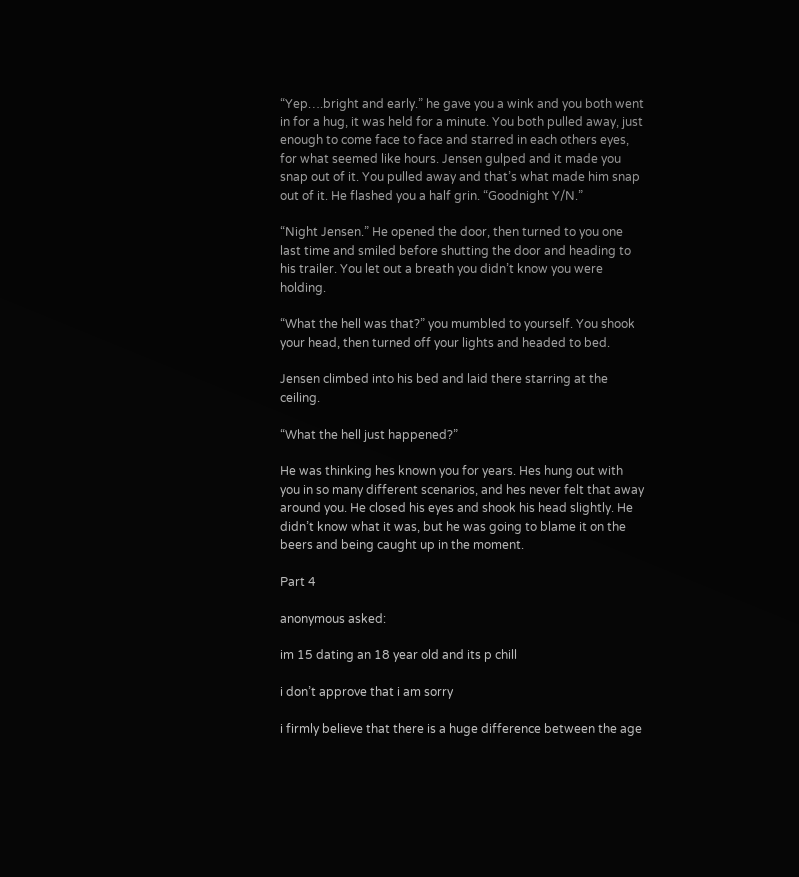“Yep….bright and early.” he gave you a wink and you both went in for a hug, it was held for a minute. You both pulled away, just enough to come face to face and starred in each others eyes, for what seemed like hours. Jensen gulped and it made you snap out of it. You pulled away and that’s what made him snap out of it. He flashed you a half grin. “Goodnight Y/N.”

“Night Jensen.” He opened the door, then turned to you one last time and smiled before shutting the door and heading to his trailer. You let out a breath you didn’t know you were holding.

“What the hell was that?” you mumbled to yourself. You shook your head, then turned off your lights and headed to bed.

Jensen climbed into his bed and laid there starring at the ceiling.

“What the hell just happened?”

He was thinking hes known you for years. Hes hung out with you in so many different scenarios, and hes never felt that away around you. He closed his eyes and shook his head slightly. He didn’t know what it was, but he was going to blame it on the beers and being caught up in the moment.

Part 4

anonymous asked:

im 15 dating an 18 year old and its p chill

i don’t approve that i am sorry

i firmly believe that there is a huge difference between the age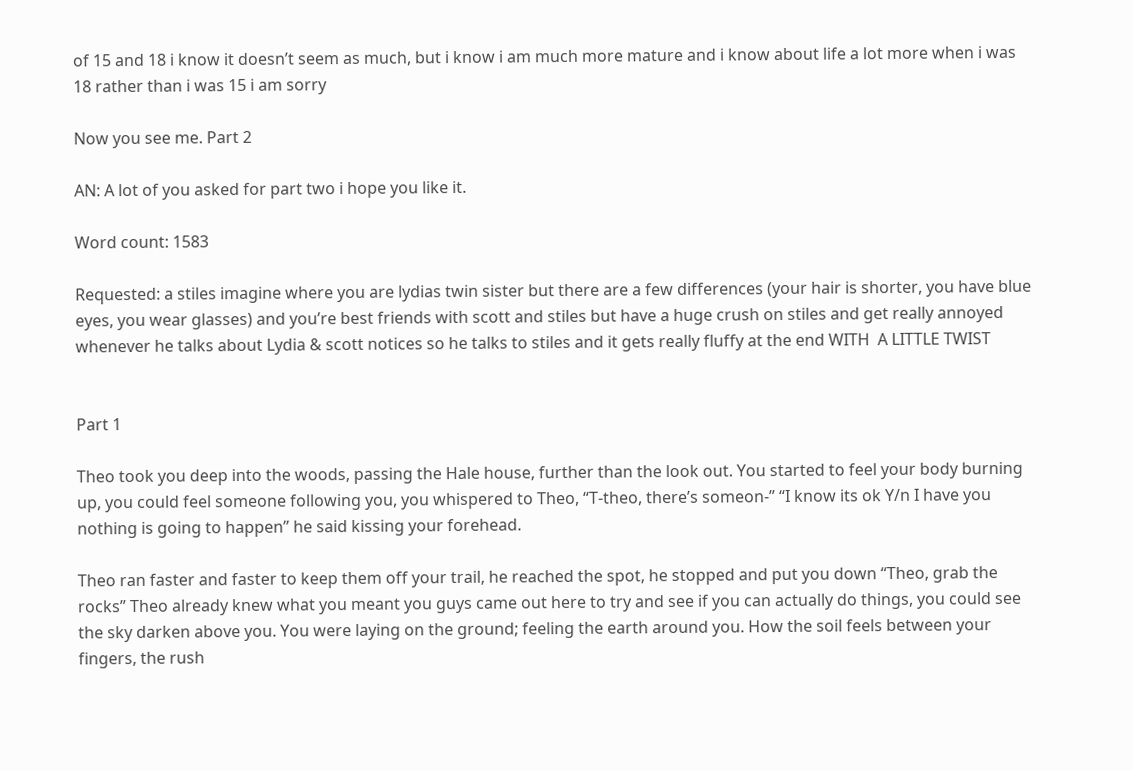of 15 and 18 i know it doesn’t seem as much, but i know i am much more mature and i know about life a lot more when i was 18 rather than i was 15 i am sorry

Now you see me. Part 2

AN: A lot of you asked for part two i hope you like it.

Word count: 1583

Requested: a stiles imagine where you are lydias twin sister but there are a few differences (your hair is shorter, you have blue eyes, you wear glasses) and you’re best friends with scott and stiles but have a huge crush on stiles and get really annoyed whenever he talks about Lydia & scott notices so he talks to stiles and it gets really fluffy at the end WITH  A LITTLE TWIST


Part 1

Theo took you deep into the woods, passing the Hale house, further than the look out. You started to feel your body burning up, you could feel someone following you, you whispered to Theo, “T-theo, there’s someon-” “I know its ok Y/n I have you nothing is going to happen” he said kissing your forehead.

Theo ran faster and faster to keep them off your trail, he reached the spot, he stopped and put you down “Theo, grab the rocks” Theo already knew what you meant you guys came out here to try and see if you can actually do things, you could see the sky darken above you. You were laying on the ground; feeling the earth around you. How the soil feels between your fingers, the rush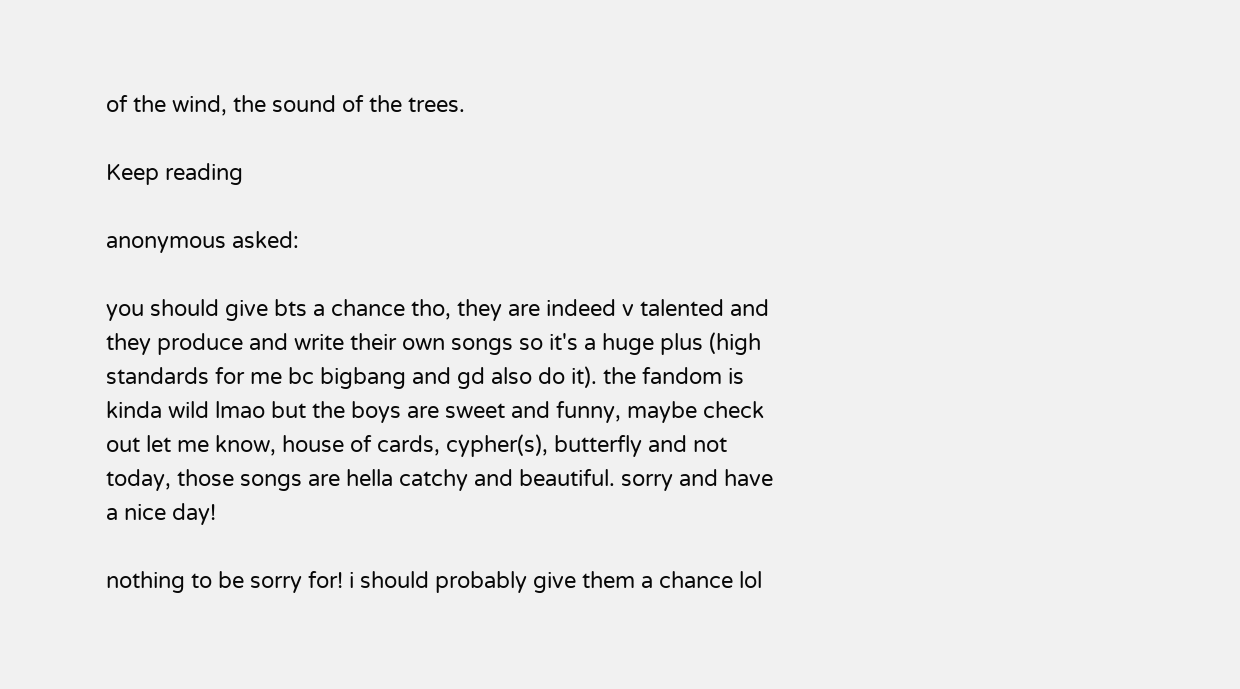of the wind, the sound of the trees.

Keep reading

anonymous asked:

you should give bts a chance tho, they are indeed v talented and they produce and write their own songs so it's a huge plus (high standards for me bc bigbang and gd also do it). the fandom is kinda wild lmao but the boys are sweet and funny, maybe check out let me know, house of cards, cypher(s), butterfly and not today, those songs are hella catchy and beautiful. sorry and have a nice day!

nothing to be sorry for! i should probably give them a chance lol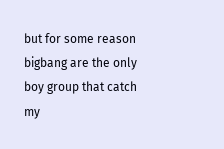but for some reason bigbang are the only boy group that catch my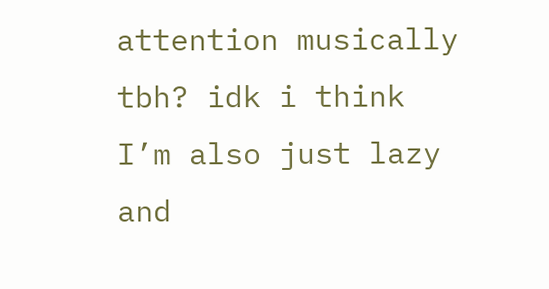attention musically tbh? idk i think I’m also just lazy and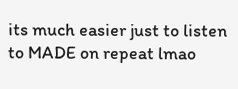its much easier just to listen to MADE on repeat lmao